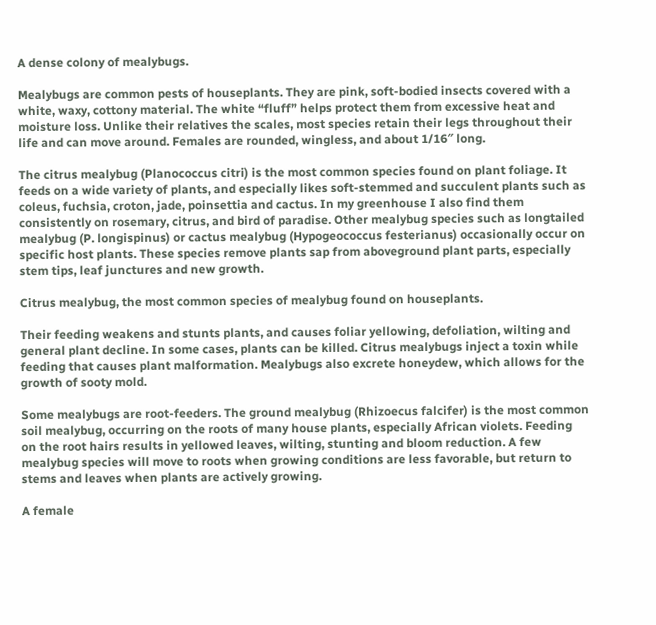A dense colony of mealybugs.

Mealybugs are common pests of houseplants. They are pink, soft-bodied insects covered with a white, waxy, cottony material. The white “fluff” helps protect them from excessive heat and moisture loss. Unlike their relatives the scales, most species retain their legs throughout their life and can move around. Females are rounded, wingless, and about 1/16″ long.

The citrus mealybug (Planococcus citri) is the most common species found on plant foliage. It feeds on a wide variety of plants, and especially likes soft-stemmed and succulent plants such as coleus, fuchsia, croton, jade, poinsettia and cactus. In my greenhouse I also find them consistently on rosemary, citrus, and bird of paradise. Other mealybug species such as longtailed mealybug (P. longispinus) or cactus mealybug (Hypogeococcus festerianus) occasionally occur on specific host plants. These species remove plants sap from aboveground plant parts, especially stem tips, leaf junctures and new growth.

Citrus mealybug, the most common species of mealybug found on houseplants.

Their feeding weakens and stunts plants, and causes foliar yellowing, defoliation, wilting and general plant decline. In some cases, plants can be killed. Citrus mealybugs inject a toxin while feeding that causes plant malformation. Mealybugs also excrete honeydew, which allows for the growth of sooty mold.

Some mealybugs are root-feeders. The ground mealybug (Rhizoecus falcifer) is the most common soil mealybug, occurring on the roots of many house plants, especially African violets. Feeding on the root hairs results in yellowed leaves, wilting, stunting and bloom reduction. A few mealybug species will move to roots when growing conditions are less favorable, but return to stems and leaves when plants are actively growing.

A female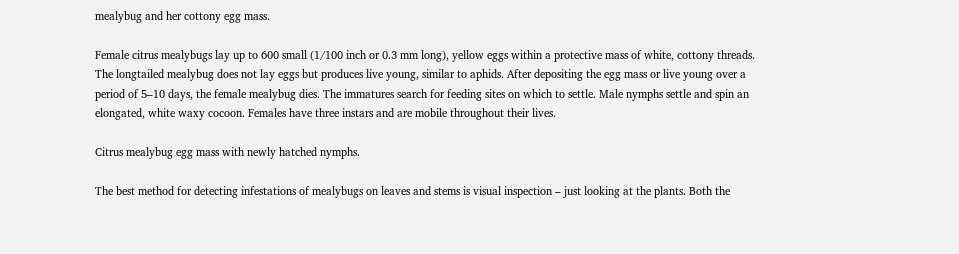mealybug and her cottony egg mass.

Female citrus mealybugs lay up to 600 small (1/100 inch or 0.3 mm long), yellow eggs within a protective mass of white, cottony threads. The longtailed mealybug does not lay eggs but produces live young, similar to aphids. After depositing the egg mass or live young over a period of 5–10 days, the female mealybug dies. The immatures search for feeding sites on which to settle. Male nymphs settle and spin an elongated, white waxy cocoon. Females have three instars and are mobile throughout their lives.

Citrus mealybug egg mass with newly hatched nymphs.

The best method for detecting infestations of mealybugs on leaves and stems is visual inspection – just looking at the plants. Both the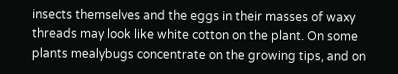insects themselves and the eggs in their masses of waxy threads may look like white cotton on the plant. On some plants mealybugs concentrate on the growing tips, and on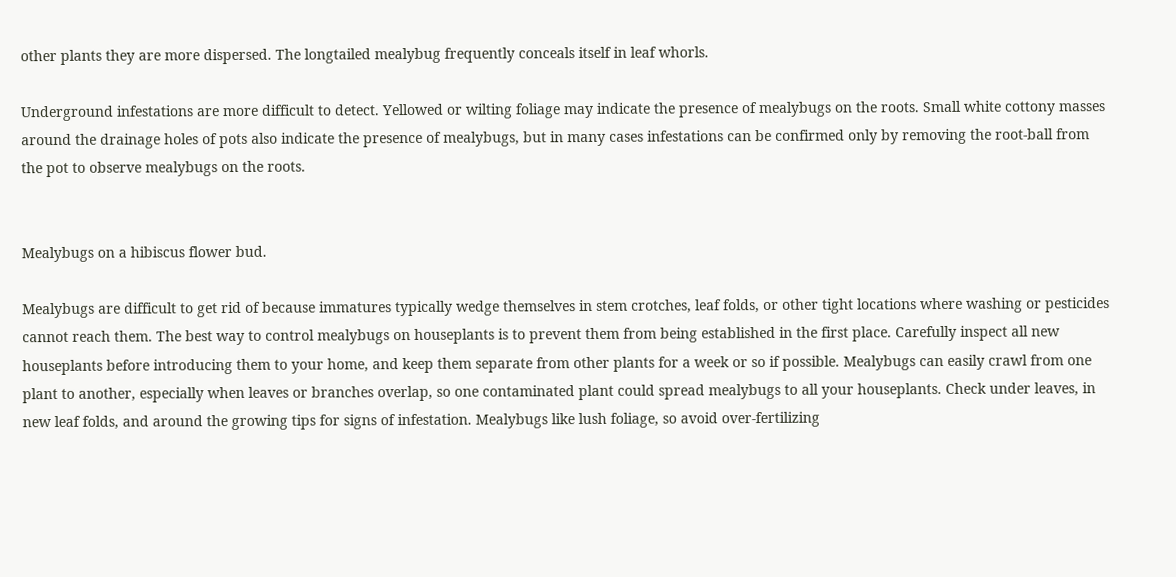other plants they are more dispersed. The longtailed mealybug frequently conceals itself in leaf whorls.

Underground infestations are more difficult to detect. Yellowed or wilting foliage may indicate the presence of mealybugs on the roots. Small white cottony masses around the drainage holes of pots also indicate the presence of mealybugs, but in many cases infestations can be confirmed only by removing the root-ball from the pot to observe mealybugs on the roots.


Mealybugs on a hibiscus flower bud.

Mealybugs are difficult to get rid of because immatures typically wedge themselves in stem crotches, leaf folds, or other tight locations where washing or pesticides cannot reach them. The best way to control mealybugs on houseplants is to prevent them from being established in the first place. Carefully inspect all new houseplants before introducing them to your home, and keep them separate from other plants for a week or so if possible. Mealybugs can easily crawl from one plant to another, especially when leaves or branches overlap, so one contaminated plant could spread mealybugs to all your houseplants. Check under leaves, in new leaf folds, and around the growing tips for signs of infestation. Mealybugs like lush foliage, so avoid over-fertilizing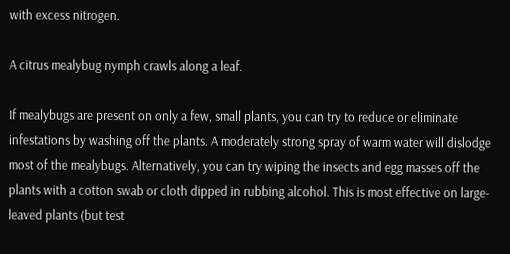with excess nitrogen.

A citrus mealybug nymph crawls along a leaf.

If mealybugs are present on only a few, small plants, you can try to reduce or eliminate infestations by washing off the plants. A moderately strong spray of warm water will dislodge most of the mealybugs. Alternatively, you can try wiping the insects and egg masses off the plants with a cotton swab or cloth dipped in rubbing alcohol. This is most effective on large-leaved plants (but test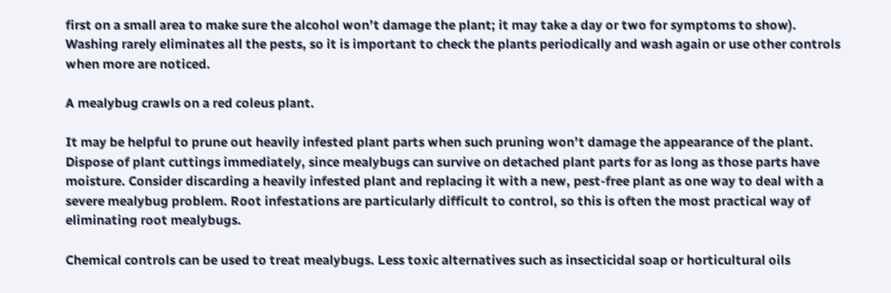first on a small area to make sure the alcohol won’t damage the plant; it may take a day or two for symptoms to show). Washing rarely eliminates all the pests, so it is important to check the plants periodically and wash again or use other controls when more are noticed.

A mealybug crawls on a red coleus plant.

It may be helpful to prune out heavily infested plant parts when such pruning won’t damage the appearance of the plant. Dispose of plant cuttings immediately, since mealybugs can survive on detached plant parts for as long as those parts have moisture. Consider discarding a heavily infested plant and replacing it with a new, pest-free plant as one way to deal with a severe mealybug problem. Root infestations are particularly difficult to control, so this is often the most practical way of eliminating root mealybugs.

Chemical controls can be used to treat mealybugs. Less toxic alternatives such as insecticidal soap or horticultural oils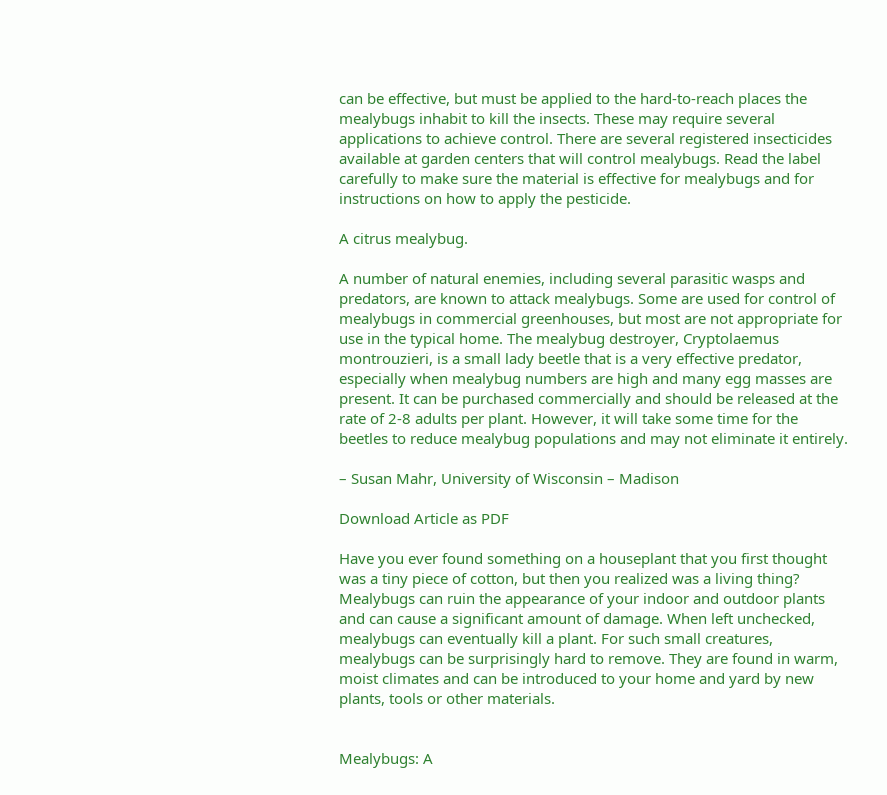can be effective, but must be applied to the hard-to-reach places the mealybugs inhabit to kill the insects. These may require several applications to achieve control. There are several registered insecticides available at garden centers that will control mealybugs. Read the label carefully to make sure the material is effective for mealybugs and for instructions on how to apply the pesticide.

A citrus mealybug.

A number of natural enemies, including several parasitic wasps and predators, are known to attack mealybugs. Some are used for control of mealybugs in commercial greenhouses, but most are not appropriate for use in the typical home. The mealybug destroyer, Cryptolaemus montrouzieri, is a small lady beetle that is a very effective predator, especially when mealybug numbers are high and many egg masses are present. It can be purchased commercially and should be released at the rate of 2-8 adults per plant. However, it will take some time for the beetles to reduce mealybug populations and may not eliminate it entirely.

– Susan Mahr, University of Wisconsin – Madison

Download Article as PDF

Have you ever found something on a houseplant that you first thought was a tiny piece of cotton, but then you realized was a living thing? Mealybugs can ruin the appearance of your indoor and outdoor plants and can cause a significant amount of damage. When left unchecked, mealybugs can eventually kill a plant. For such small creatures, mealybugs can be surprisingly hard to remove. They are found in warm, moist climates and can be introduced to your home and yard by new plants, tools or other materials.


Mealybugs: A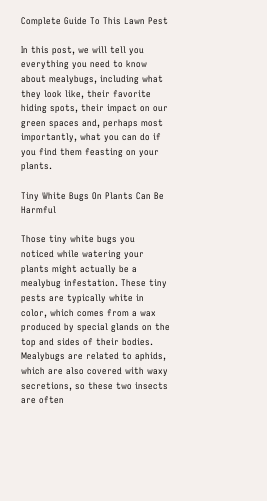Complete Guide To This Lawn Pest

In this post, we will tell you everything you need to know about mealybugs, including what they look like, their favorite hiding spots, their impact on our green spaces and, perhaps most importantly, what you can do if you find them feasting on your plants.

Tiny White Bugs On Plants Can Be Harmful

Those tiny white bugs you noticed while watering your plants might actually be a mealybug infestation. These tiny pests are typically white in color, which comes from a wax produced by special glands on the top and sides of their bodies. Mealybugs are related to aphids, which are also covered with waxy secretions, so these two insects are often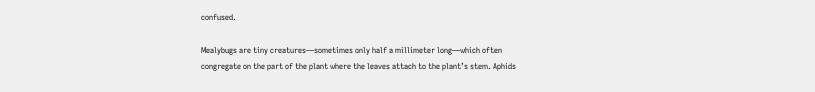confused.

Mealybugs are tiny creatures—sometimes only half a millimeter long—which often congregate on the part of the plant where the leaves attach to the plant’s stem. Aphids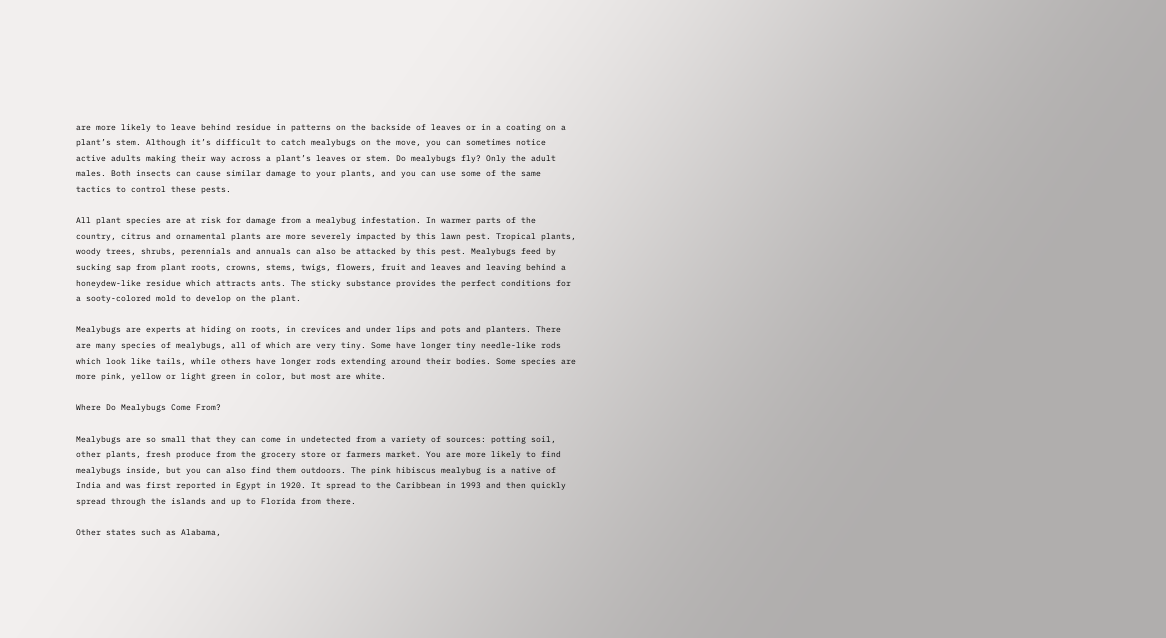are more likely to leave behind residue in patterns on the backside of leaves or in a coating on a plant’s stem. Although it’s difficult to catch mealybugs on the move, you can sometimes notice active adults making their way across a plant’s leaves or stem. Do mealybugs fly? Only the adult males. Both insects can cause similar damage to your plants, and you can use some of the same tactics to control these pests.

All plant species are at risk for damage from a mealybug infestation. In warmer parts of the country, citrus and ornamental plants are more severely impacted by this lawn pest. Tropical plants, woody trees, shrubs, perennials and annuals can also be attacked by this pest. Mealybugs feed by sucking sap from plant roots, crowns, stems, twigs, flowers, fruit and leaves and leaving behind a honeydew-like residue which attracts ants. The sticky substance provides the perfect conditions for a sooty-colored mold to develop on the plant.

Mealybugs are experts at hiding on roots, in crevices and under lips and pots and planters. There are many species of mealybugs, all of which are very tiny. Some have longer tiny needle-like rods which look like tails, while others have longer rods extending around their bodies. Some species are more pink, yellow or light green in color, but most are white.

Where Do Mealybugs Come From?

Mealybugs are so small that they can come in undetected from a variety of sources: potting soil, other plants, fresh produce from the grocery store or farmers market. You are more likely to find mealybugs inside, but you can also find them outdoors. The pink hibiscus mealybug is a native of India and was first reported in Egypt in 1920. It spread to the Caribbean in 1993 and then quickly spread through the islands and up to Florida from there.

Other states such as Alabama,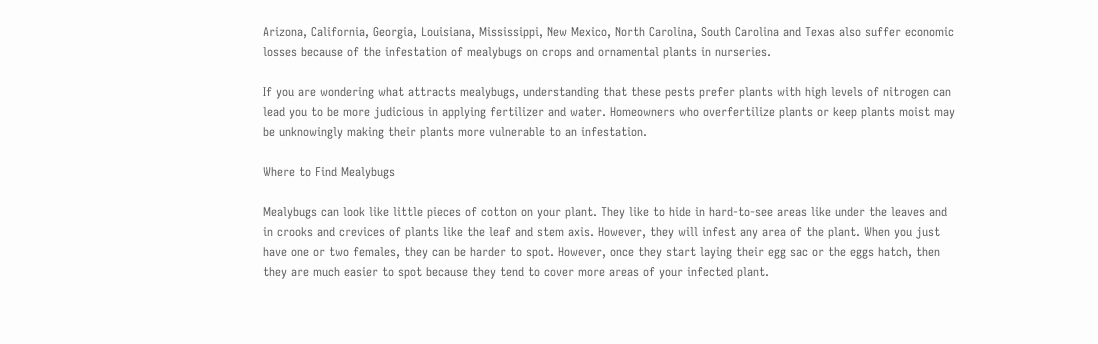Arizona, California, Georgia, Louisiana, Mississippi, New Mexico, North Carolina, South Carolina and Texas also suffer economic losses because of the infestation of mealybugs on crops and ornamental plants in nurseries.

If you are wondering what attracts mealybugs, understanding that these pests prefer plants with high levels of nitrogen can lead you to be more judicious in applying fertilizer and water. Homeowners who overfertilize plants or keep plants moist may be unknowingly making their plants more vulnerable to an infestation.

Where to Find Mealybugs

Mealybugs can look like little pieces of cotton on your plant. They like to hide in hard-to-see areas like under the leaves and in crooks and crevices of plants like the leaf and stem axis. However, they will infest any area of the plant. When you just have one or two females, they can be harder to spot. However, once they start laying their egg sac or the eggs hatch, then they are much easier to spot because they tend to cover more areas of your infected plant.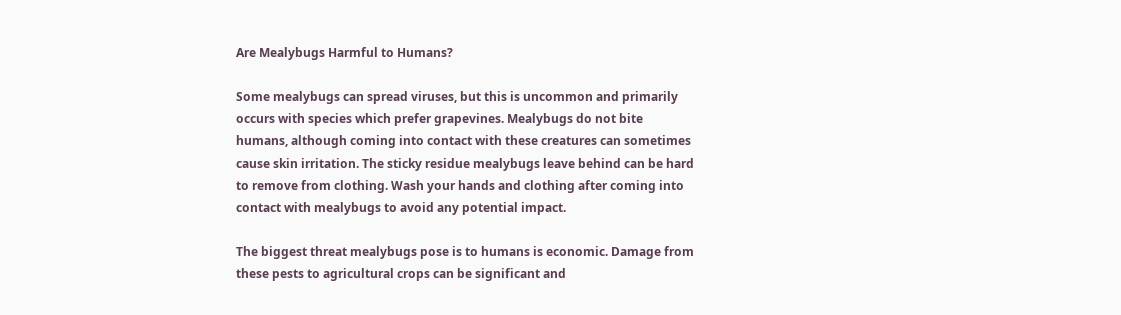Are Mealybugs Harmful to Humans?

Some mealybugs can spread viruses, but this is uncommon and primarily occurs with species which prefer grapevines. Mealybugs do not bite humans, although coming into contact with these creatures can sometimes cause skin irritation. The sticky residue mealybugs leave behind can be hard to remove from clothing. Wash your hands and clothing after coming into contact with mealybugs to avoid any potential impact.

The biggest threat mealybugs pose is to humans is economic. Damage from these pests to agricultural crops can be significant and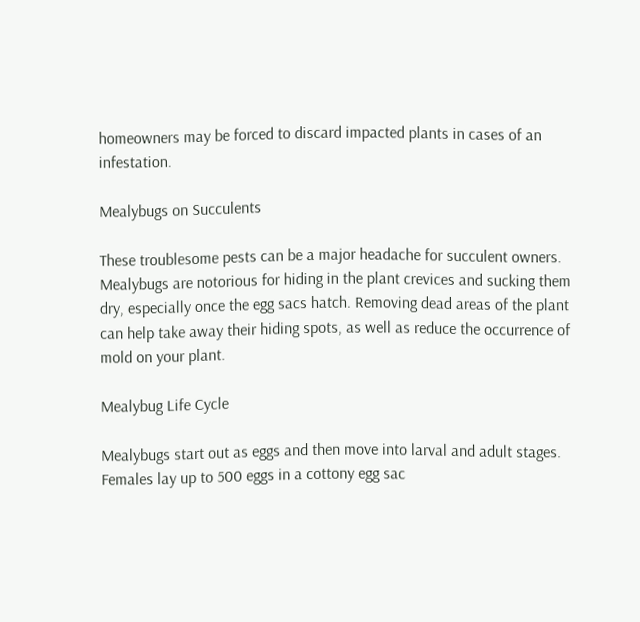homeowners may be forced to discard impacted plants in cases of an infestation.

Mealybugs on Succulents

These troublesome pests can be a major headache for succulent owners. Mealybugs are notorious for hiding in the plant crevices and sucking them dry, especially once the egg sacs hatch. Removing dead areas of the plant can help take away their hiding spots, as well as reduce the occurrence of mold on your plant.

Mealybug Life Cycle

Mealybugs start out as eggs and then move into larval and adult stages. Females lay up to 500 eggs in a cottony egg sac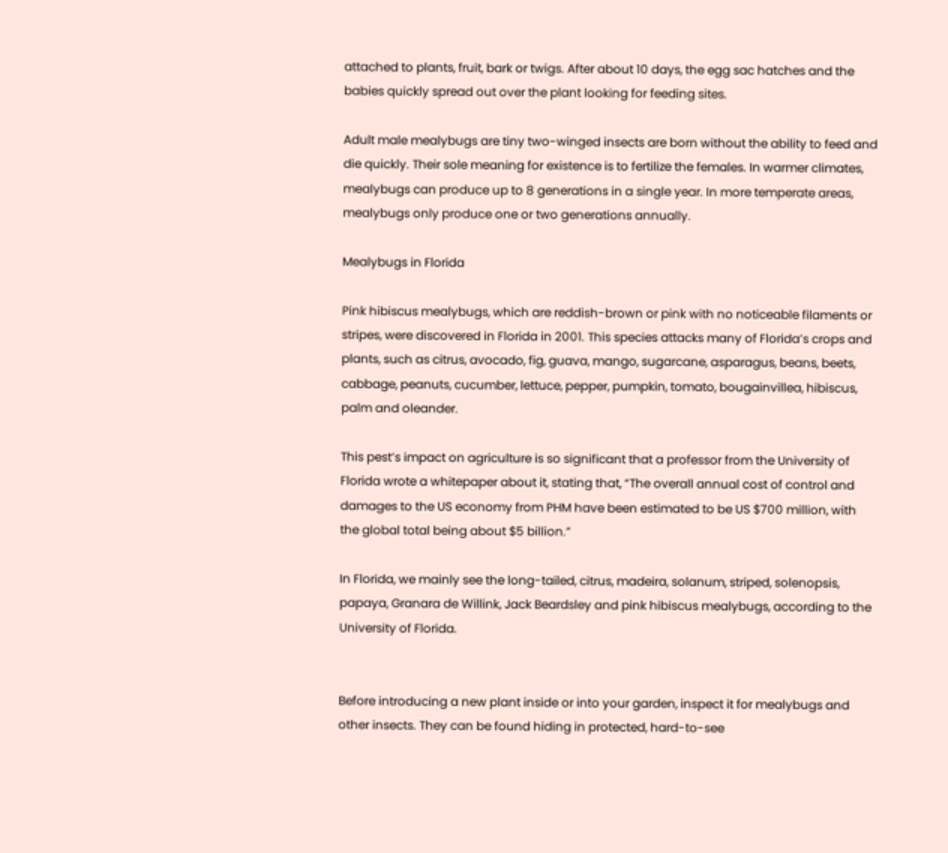attached to plants, fruit, bark or twigs. After about 10 days, the egg sac hatches and the babies quickly spread out over the plant looking for feeding sites.

Adult male mealybugs are tiny two-winged insects are born without the ability to feed and die quickly. Their sole meaning for existence is to fertilize the females. In warmer climates, mealybugs can produce up to 8 generations in a single year. In more temperate areas, mealybugs only produce one or two generations annually.

Mealybugs in Florida

Pink hibiscus mealybugs, which are reddish-brown or pink with no noticeable filaments or stripes, were discovered in Florida in 2001. This species attacks many of Florida’s crops and plants, such as citrus, avocado, fig, guava, mango, sugarcane, asparagus, beans, beets, cabbage, peanuts, cucumber, lettuce, pepper, pumpkin, tomato, bougainvillea, hibiscus, palm and oleander.

This pest’s impact on agriculture is so significant that a professor from the University of Florida wrote a whitepaper about it, stating that, “The overall annual cost of control and damages to the US economy from PHM have been estimated to be US $700 million, with the global total being about $5 billion.”

In Florida, we mainly see the long-tailed, citrus, madeira, solanum, striped, solenopsis, papaya, Granara de Willink, Jack Beardsley and pink hibiscus mealybugs, according to the University of Florida.


Before introducing a new plant inside or into your garden, inspect it for mealybugs and other insects. They can be found hiding in protected, hard-to-see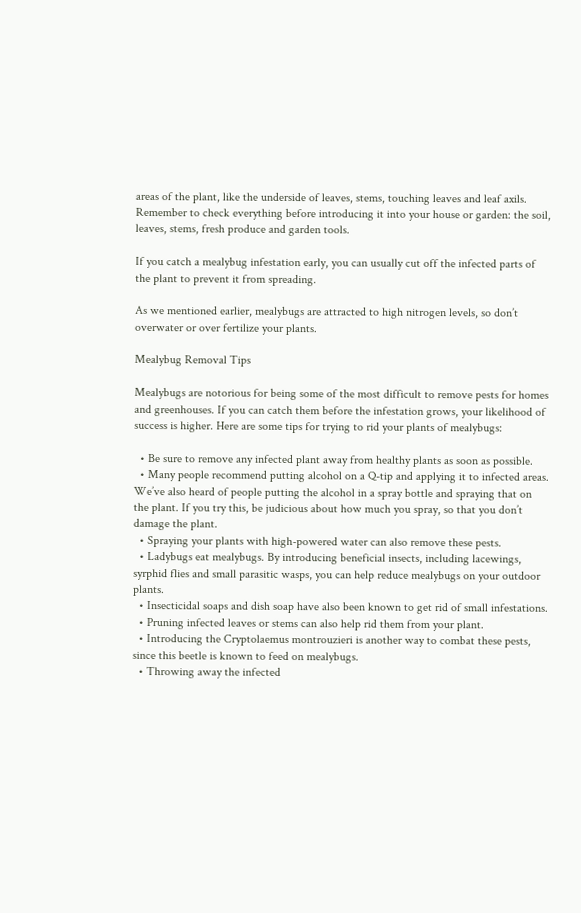areas of the plant, like the underside of leaves, stems, touching leaves and leaf axils. Remember to check everything before introducing it into your house or garden: the soil, leaves, stems, fresh produce and garden tools.

If you catch a mealybug infestation early, you can usually cut off the infected parts of the plant to prevent it from spreading.

As we mentioned earlier, mealybugs are attracted to high nitrogen levels, so don’t overwater or over fertilize your plants.

Mealybug Removal Tips

Mealybugs are notorious for being some of the most difficult to remove pests for homes and greenhouses. If you can catch them before the infestation grows, your likelihood of success is higher. Here are some tips for trying to rid your plants of mealybugs:

  • Be sure to remove any infected plant away from healthy plants as soon as possible.
  • Many people recommend putting alcohol on a Q-tip and applying it to infected areas. We’ve also heard of people putting the alcohol in a spray bottle and spraying that on the plant. If you try this, be judicious about how much you spray, so that you don’t damage the plant.
  • Spraying your plants with high-powered water can also remove these pests.
  • Ladybugs eat mealybugs. By introducing beneficial insects, including lacewings, syrphid flies and small parasitic wasps, you can help reduce mealybugs on your outdoor plants.
  • Insecticidal soaps and dish soap have also been known to get rid of small infestations.
  • Pruning infected leaves or stems can also help rid them from your plant.
  • Introducing the Cryptolaemus montrouzieri is another way to combat these pests, since this beetle is known to feed on mealybugs.
  • Throwing away the infected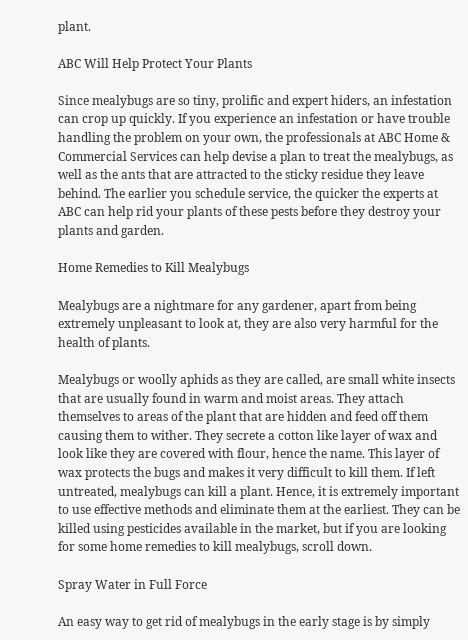plant.

ABC Will Help Protect Your Plants

Since mealybugs are so tiny, prolific and expert hiders, an infestation can crop up quickly. If you experience an infestation or have trouble handling the problem on your own, the professionals at ABC Home & Commercial Services can help devise a plan to treat the mealybugs, as well as the ants that are attracted to the sticky residue they leave behind. The earlier you schedule service, the quicker the experts at ABC can help rid your plants of these pests before they destroy your plants and garden.

Home Remedies to Kill Mealybugs

Mealybugs are a nightmare for any gardener, apart from being extremely unpleasant to look at, they are also very harmful for the health of plants.

Mealybugs or woolly aphids as they are called, are small white insects that are usually found in warm and moist areas. They attach themselves to areas of the plant that are hidden and feed off them causing them to wither. They secrete a cotton like layer of wax and look like they are covered with flour, hence the name. This layer of wax protects the bugs and makes it very difficult to kill them. If left untreated, mealybugs can kill a plant. Hence, it is extremely important to use effective methods and eliminate them at the earliest. They can be killed using pesticides available in the market, but if you are looking for some home remedies to kill mealybugs, scroll down.

Spray Water in Full Force

An easy way to get rid of mealybugs in the early stage is by simply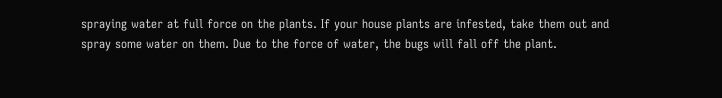spraying water at full force on the plants. If your house plants are infested, take them out and spray some water on them. Due to the force of water, the bugs will fall off the plant.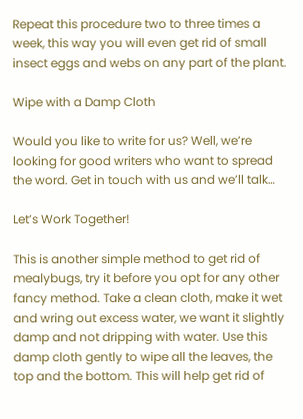Repeat this procedure two to three times a week, this way you will even get rid of small insect eggs and webs on any part of the plant.

Wipe with a Damp Cloth

Would you like to write for us? Well, we’re looking for good writers who want to spread the word. Get in touch with us and we’ll talk…

Let’s Work Together!

This is another simple method to get rid of mealybugs, try it before you opt for any other fancy method. Take a clean cloth, make it wet and wring out excess water, we want it slightly damp and not dripping with water. Use this damp cloth gently to wipe all the leaves, the top and the bottom. This will help get rid of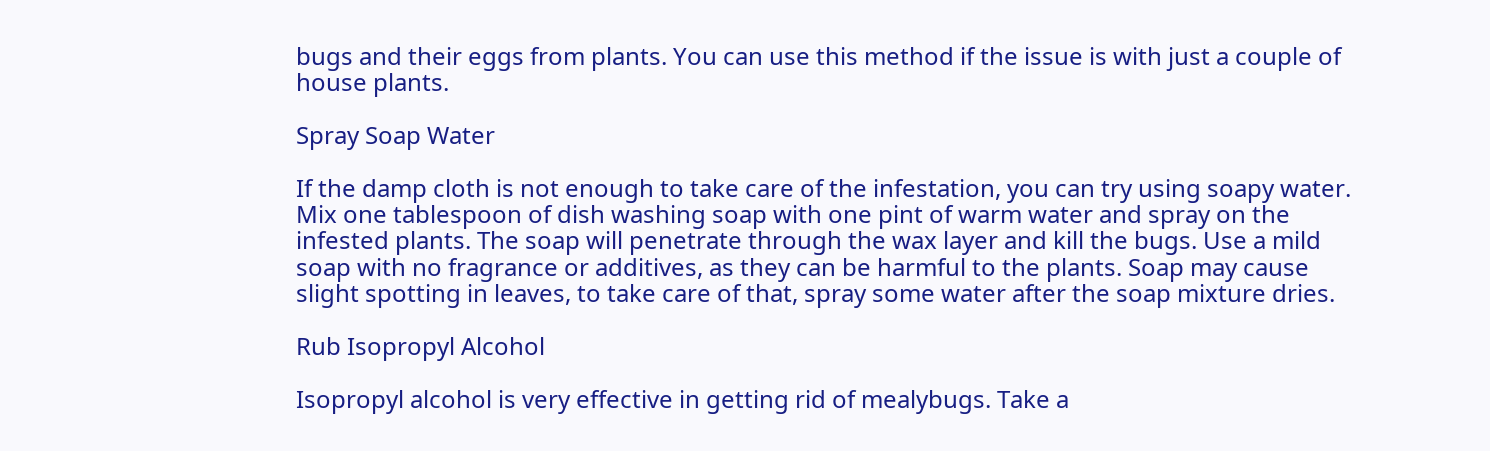bugs and their eggs from plants. You can use this method if the issue is with just a couple of house plants.

Spray Soap Water

If the damp cloth is not enough to take care of the infestation, you can try using soapy water. Mix one tablespoon of dish washing soap with one pint of warm water and spray on the infested plants. The soap will penetrate through the wax layer and kill the bugs. Use a mild soap with no fragrance or additives, as they can be harmful to the plants. Soap may cause slight spotting in leaves, to take care of that, spray some water after the soap mixture dries.

Rub Isopropyl Alcohol

Isopropyl alcohol is very effective in getting rid of mealybugs. Take a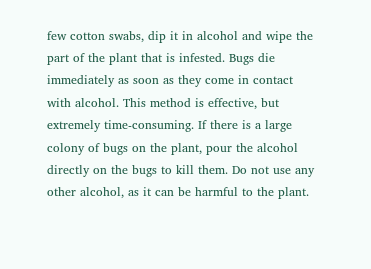few cotton swabs, dip it in alcohol and wipe the part of the plant that is infested. Bugs die immediately as soon as they come in contact with alcohol. This method is effective, but extremely time-consuming. If there is a large colony of bugs on the plant, pour the alcohol directly on the bugs to kill them. Do not use any other alcohol, as it can be harmful to the plant.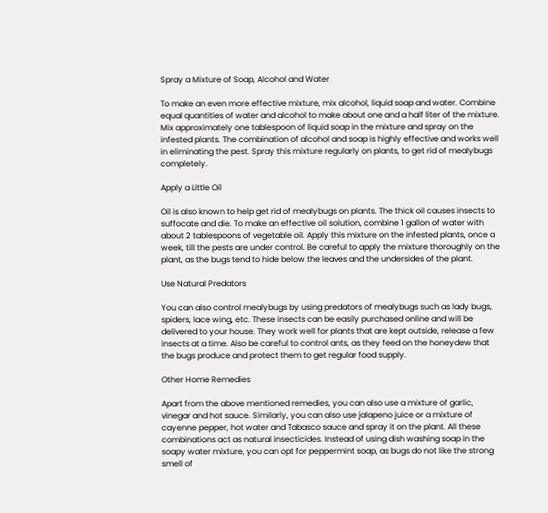Spray a Mixture of Soap, Alcohol and Water

To make an even more effective mixture, mix alcohol, liquid soap and water. Combine equal quantities of water and alcohol to make about one and a half liter of the mixture. Mix approximately one tablespoon of liquid soap in the mixture and spray on the infested plants. The combination of alcohol and soap is highly effective and works well in eliminating the pest. Spray this mixture regularly on plants, to get rid of mealybugs completely.

Apply a Little Oil

Oil is also known to help get rid of mealybugs on plants. The thick oil causes insects to suffocate and die. To make an effective oil solution, combine 1 gallon of water with about 2 tablespoons of vegetable oil. Apply this mixture on the infested plants, once a week, till the pests are under control. Be careful to apply the mixture thoroughly on the plant, as the bugs tend to hide below the leaves and the undersides of the plant.

Use Natural Predators

You can also control mealybugs by using predators of mealybugs such as lady bugs, spiders, lace wing, etc. These insects can be easily purchased online and will be delivered to your house. They work well for plants that are kept outside, release a few insects at a time. Also be careful to control ants, as they feed on the honeydew that the bugs produce and protect them to get regular food supply.

Other Home Remedies

Apart from the above mentioned remedies, you can also use a mixture of garlic, vinegar and hot sauce. Similarly, you can also use jalapeno juice or a mixture of cayenne pepper, hot water and Tabasco sauce and spray it on the plant. All these combinations act as natural insecticides. Instead of using dish washing soap in the soapy water mixture, you can opt for peppermint soap, as bugs do not like the strong smell of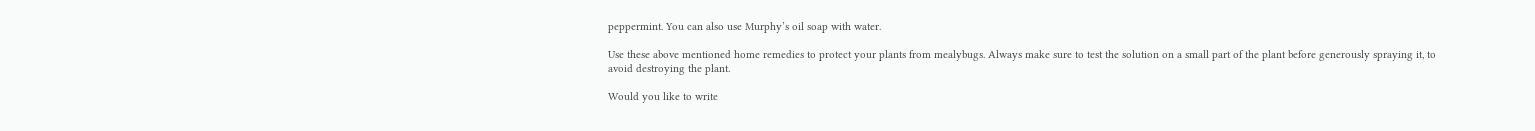peppermint. You can also use Murphy’s oil soap with water.

Use these above mentioned home remedies to protect your plants from mealybugs. Always make sure to test the solution on a small part of the plant before generously spraying it, to avoid destroying the plant.

Would you like to write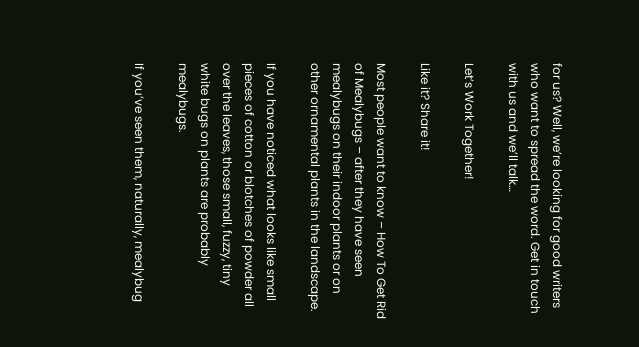for us? Well, we’re looking for good writers who want to spread the word. Get in touch with us and we’ll talk…

Let’s Work Together!

Like it? Share it!

Most people want to know – How To Get Rid of Mealybugs – after they have seen mealybugs on their indoor plants or on other ornamental plants in the landscape.

If you have noticed what looks like small pieces of cotton or blotches of powder all over the leaves, those small, fuzzy, tiny white bugs on plants are probably mealybugs.

If you’ve seen them, naturally, mealybug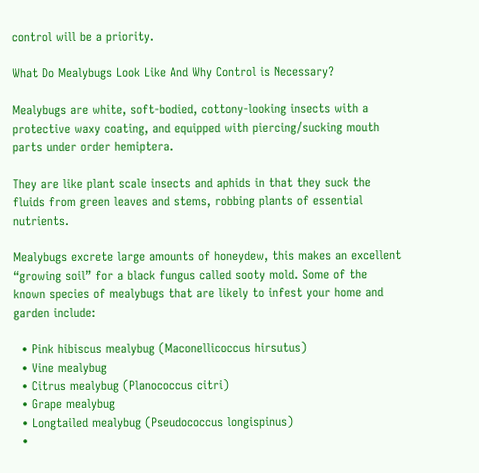control will be a priority.

What Do Mealybugs Look Like And Why Control is Necessary?

Mealybugs are white, soft-bodied, cottony-looking insects with a protective waxy coating, and equipped with piercing/sucking mouth parts under order hemiptera.

They are like plant scale insects and aphids in that they suck the fluids from green leaves and stems, robbing plants of essential nutrients.

Mealybugs excrete large amounts of honeydew, this makes an excellent “growing soil” for a black fungus called sooty mold. Some of the known species of mealybugs that are likely to infest your home and garden include:

  • Pink hibiscus mealybug (Maconellicoccus hirsutus)
  • Vine mealybug
  • Citrus mealybug (Planococcus citri)
  • Grape mealybug
  • Longtailed mealybug (Pseudococcus longispinus)
  •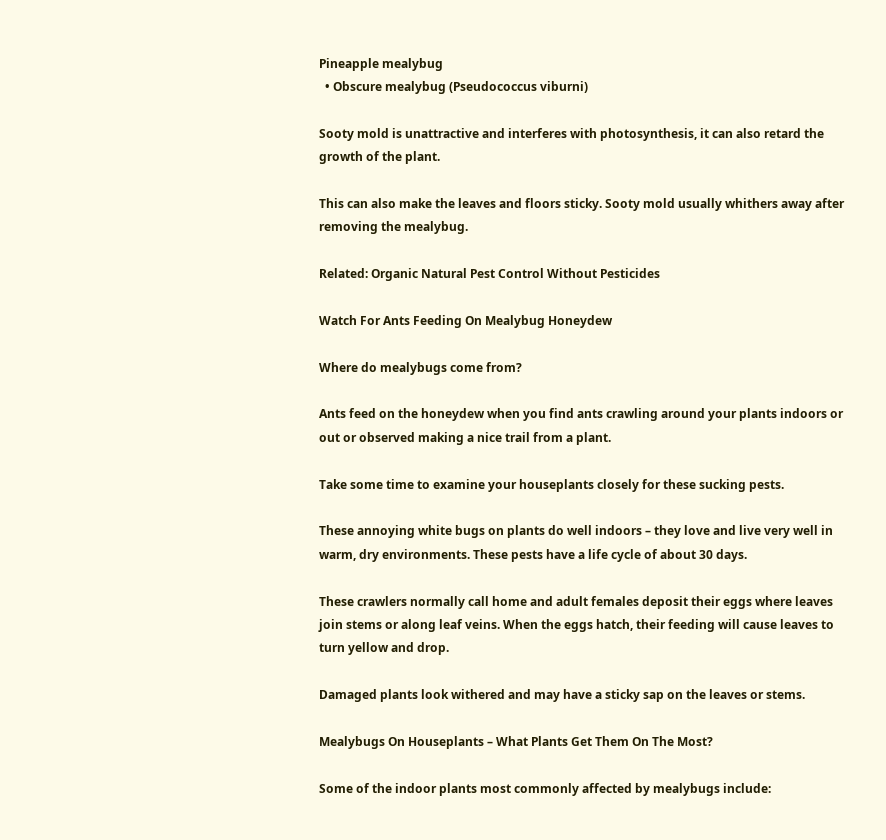Pineapple mealybug
  • Obscure mealybug (Pseudococcus viburni)

Sooty mold is unattractive and interferes with photosynthesis, it can also retard the growth of the plant.

This can also make the leaves and floors sticky. Sooty mold usually whithers away after removing the mealybug.

Related: Organic Natural Pest Control Without Pesticides

Watch For Ants Feeding On Mealybug Honeydew

Where do mealybugs come from?

Ants feed on the honeydew when you find ants crawling around your plants indoors or out or observed making a nice trail from a plant.

Take some time to examine your houseplants closely for these sucking pests.

These annoying white bugs on plants do well indoors – they love and live very well in warm, dry environments. These pests have a life cycle of about 30 days.

These crawlers normally call home and adult females deposit their eggs where leaves join stems or along leaf veins. When the eggs hatch, their feeding will cause leaves to turn yellow and drop.

Damaged plants look withered and may have a sticky sap on the leaves or stems.

Mealybugs On Houseplants – What Plants Get Them On The Most?

Some of the indoor plants most commonly affected by mealybugs include: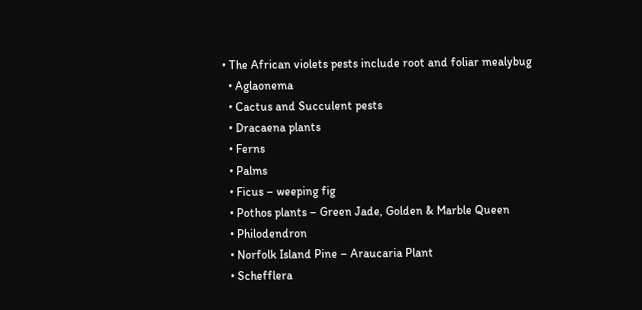• The African violets pests include root and foliar mealybug
  • Aglaonema
  • Cactus and Succulent pests
  • Dracaena plants
  • Ferns
  • Palms
  • Ficus – weeping fig
  • Pothos plants – Green Jade, Golden & Marble Queen
  • Philodendron
  • Norfolk Island Pine – Araucaria Plant
  • Schefflera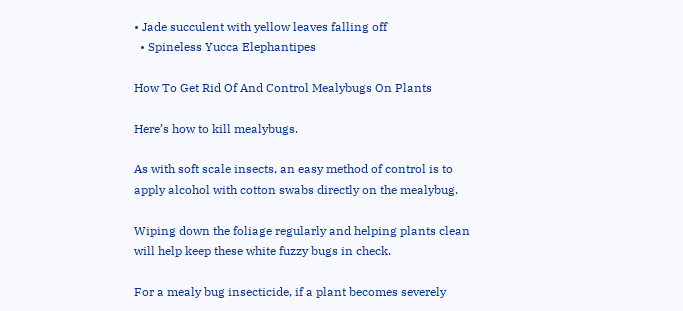• Jade succulent with yellow leaves falling off
  • Spineless Yucca Elephantipes

How To Get Rid Of And Control Mealybugs On Plants

Here’s how to kill mealybugs.

As with soft scale insects, an easy method of control is to apply alcohol with cotton swabs directly on the mealybug.

Wiping down the foliage regularly and helping plants clean will help keep these white fuzzy bugs in check.

For a mealy bug insecticide, if a plant becomes severely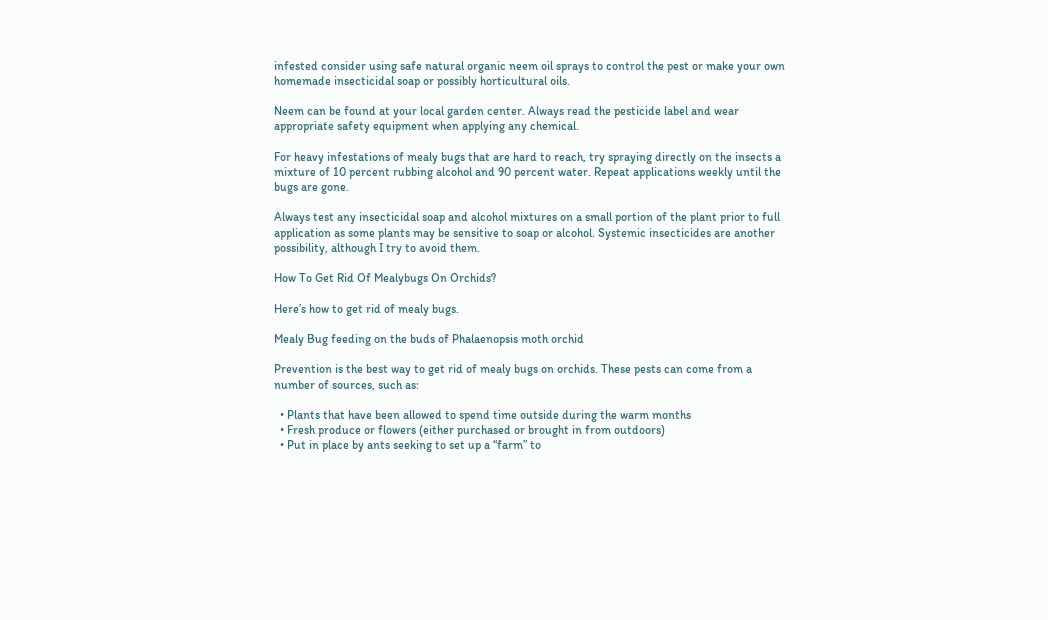infested consider using safe natural organic neem oil sprays to control the pest or make your own homemade insecticidal soap or possibly horticultural oils.

Neem can be found at your local garden center. Always read the pesticide label and wear appropriate safety equipment when applying any chemical.

For heavy infestations of mealy bugs that are hard to reach, try spraying directly on the insects a mixture of 10 percent rubbing alcohol and 90 percent water. Repeat applications weekly until the bugs are gone.

Always test any insecticidal soap and alcohol mixtures on a small portion of the plant prior to full application as some plants may be sensitive to soap or alcohol. Systemic insecticides are another possibility, although I try to avoid them.

How To Get Rid Of Mealybugs On Orchids?

Here’s how to get rid of mealy bugs.

Mealy Bug feeding on the buds of Phalaenopsis moth orchid

Prevention is the best way to get rid of mealy bugs on orchids. These pests can come from a number of sources, such as:

  • Plants that have been allowed to spend time outside during the warm months
  • Fresh produce or flowers (either purchased or brought in from outdoors)
  • Put in place by ants seeking to set up a “farm” to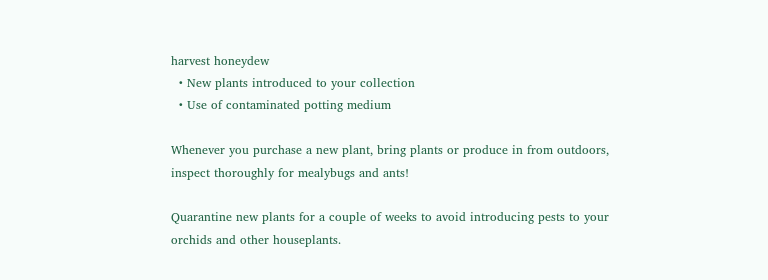harvest honeydew
  • New plants introduced to your collection
  • Use of contaminated potting medium

Whenever you purchase a new plant, bring plants or produce in from outdoors, inspect thoroughly for mealybugs and ants!

Quarantine new plants for a couple of weeks to avoid introducing pests to your orchids and other houseplants.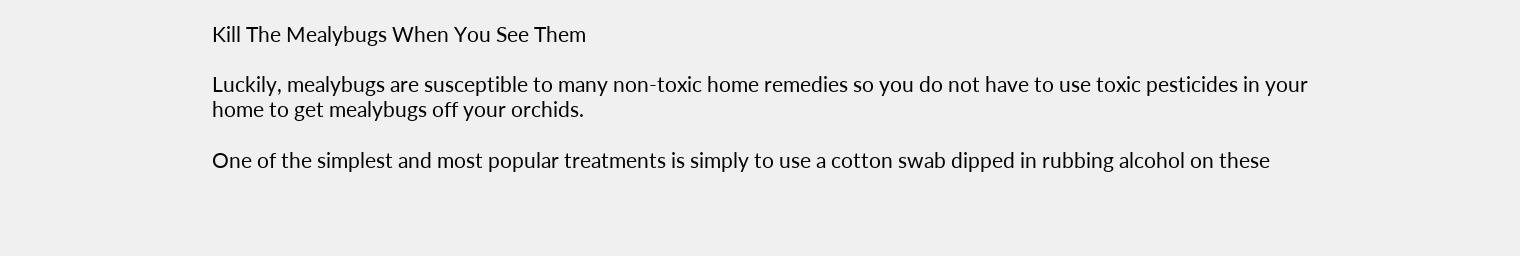Kill The Mealybugs When You See Them

Luckily, mealybugs are susceptible to many non-toxic home remedies so you do not have to use toxic pesticides in your home to get mealybugs off your orchids.

One of the simplest and most popular treatments is simply to use a cotton swab dipped in rubbing alcohol on these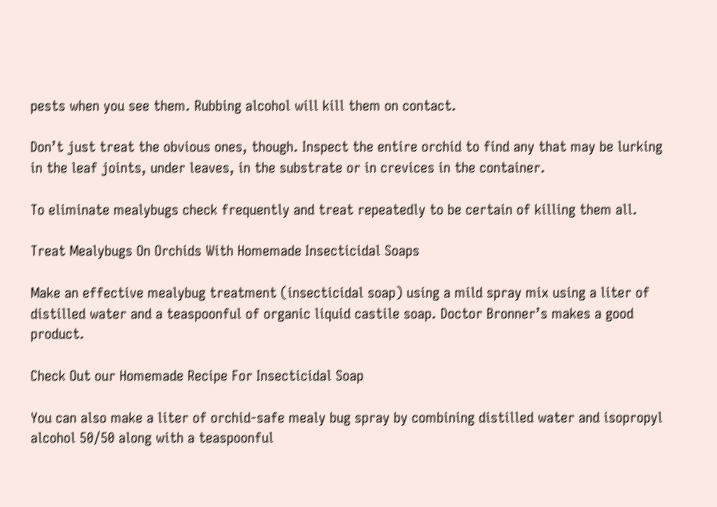pests when you see them. Rubbing alcohol will kill them on contact.

Don’t just treat the obvious ones, though. Inspect the entire orchid to find any that may be lurking in the leaf joints, under leaves, in the substrate or in crevices in the container.

To eliminate mealybugs check frequently and treat repeatedly to be certain of killing them all.

Treat Mealybugs On Orchids With Homemade Insecticidal Soaps

Make an effective mealybug treatment (insecticidal soap) using a mild spray mix using a liter of distilled water and a teaspoonful of organic liquid castile soap. Doctor Bronner’s makes a good product.

Check Out our Homemade Recipe For Insecticidal Soap

You can also make a liter of orchid-safe mealy bug spray by combining distilled water and isopropyl alcohol 50/50 along with a teaspoonful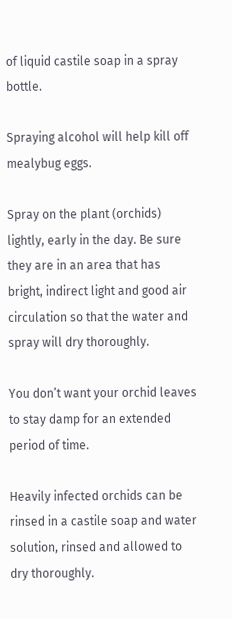of liquid castile soap in a spray bottle.

Spraying alcohol will help kill off mealybug eggs.

Spray on the plant (orchids) lightly, early in the day. Be sure they are in an area that has bright, indirect light and good air circulation so that the water and spray will dry thoroughly.

You don’t want your orchid leaves to stay damp for an extended period of time.

Heavily infected orchids can be rinsed in a castile soap and water solution, rinsed and allowed to dry thoroughly.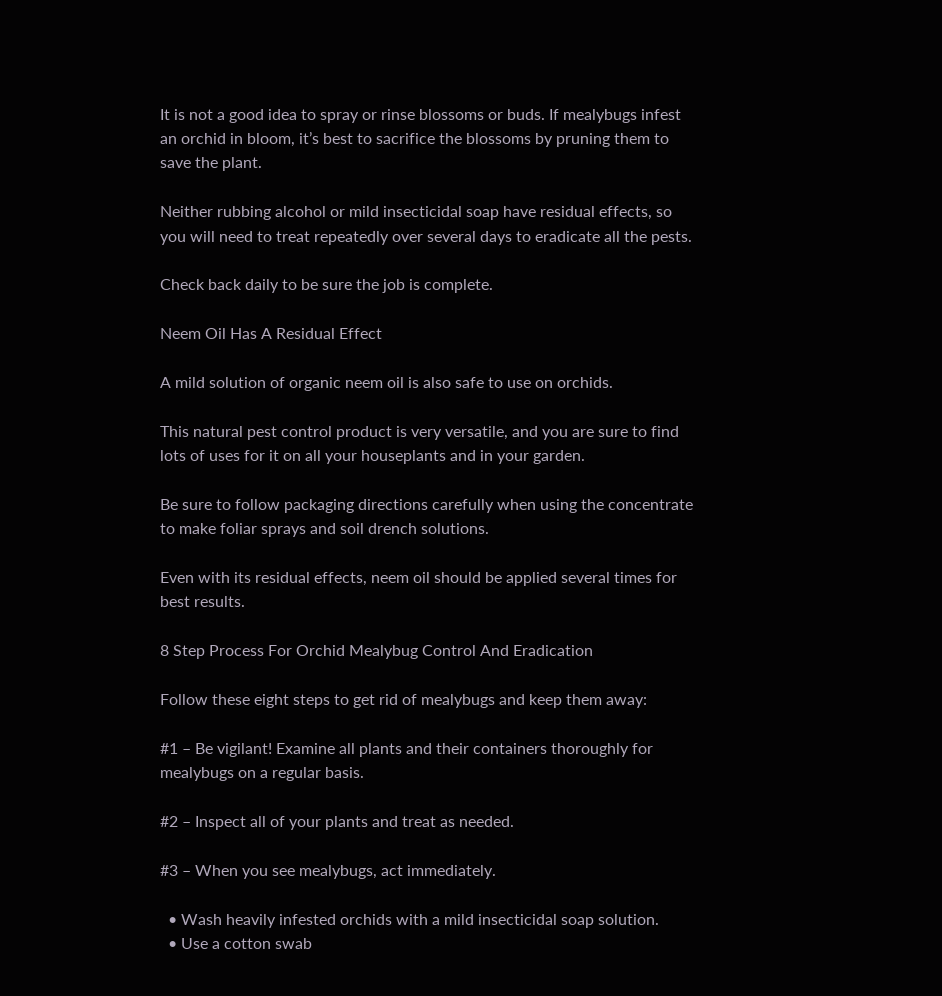It is not a good idea to spray or rinse blossoms or buds. If mealybugs infest an orchid in bloom, it’s best to sacrifice the blossoms by pruning them to save the plant.

Neither rubbing alcohol or mild insecticidal soap have residual effects, so you will need to treat repeatedly over several days to eradicate all the pests.

Check back daily to be sure the job is complete.

Neem Oil Has A Residual Effect

A mild solution of organic neem oil is also safe to use on orchids.

This natural pest control product is very versatile, and you are sure to find lots of uses for it on all your houseplants and in your garden.

Be sure to follow packaging directions carefully when using the concentrate to make foliar sprays and soil drench solutions.

Even with its residual effects, neem oil should be applied several times for best results.

8 Step Process For Orchid Mealybug Control And Eradication

Follow these eight steps to get rid of mealybugs and keep them away:

#1 – Be vigilant! Examine all plants and their containers thoroughly for mealybugs on a regular basis.

#2 – Inspect all of your plants and treat as needed.

#3 – When you see mealybugs, act immediately.

  • Wash heavily infested orchids with a mild insecticidal soap solution.
  • Use a cotton swab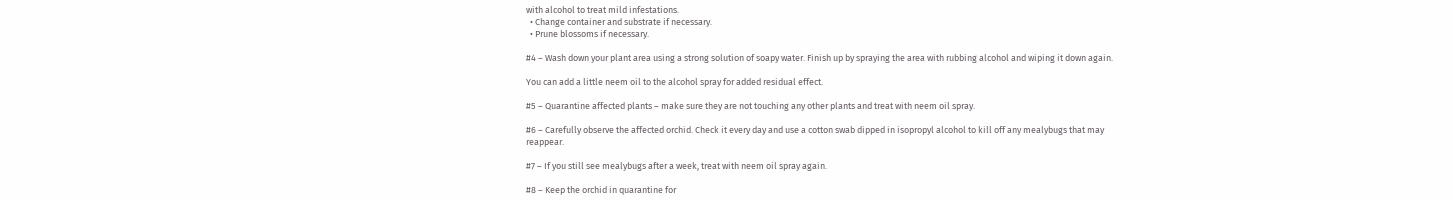with alcohol to treat mild infestations.
  • Change container and substrate if necessary.
  • Prune blossoms if necessary.

#4 – Wash down your plant area using a strong solution of soapy water. Finish up by spraying the area with rubbing alcohol and wiping it down again.

You can add a little neem oil to the alcohol spray for added residual effect.

#5 – Quarantine affected plants – make sure they are not touching any other plants and treat with neem oil spray.

#6 – Carefully observe the affected orchid. Check it every day and use a cotton swab dipped in isopropyl alcohol to kill off any mealybugs that may reappear.

#7 – If you still see mealybugs after a week, treat with neem oil spray again.

#8 – Keep the orchid in quarantine for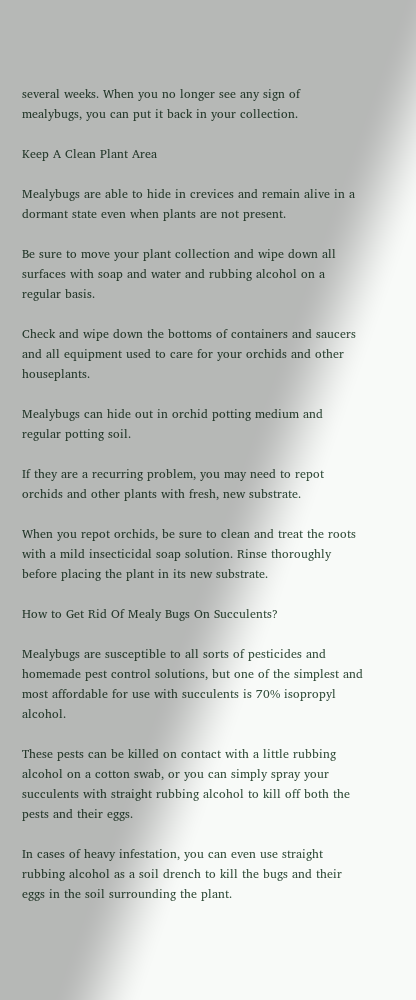several weeks. When you no longer see any sign of mealybugs, you can put it back in your collection.

Keep A Clean Plant Area

Mealybugs are able to hide in crevices and remain alive in a dormant state even when plants are not present.

Be sure to move your plant collection and wipe down all surfaces with soap and water and rubbing alcohol on a regular basis.

Check and wipe down the bottoms of containers and saucers and all equipment used to care for your orchids and other houseplants.

Mealybugs can hide out in orchid potting medium and regular potting soil.

If they are a recurring problem, you may need to repot orchids and other plants with fresh, new substrate.

When you repot orchids, be sure to clean and treat the roots with a mild insecticidal soap solution. Rinse thoroughly before placing the plant in its new substrate.

How to Get Rid Of Mealy Bugs On Succulents?

Mealybugs are susceptible to all sorts of pesticides and homemade pest control solutions, but one of the simplest and most affordable for use with succulents is 70% isopropyl alcohol.

These pests can be killed on contact with a little rubbing alcohol on a cotton swab, or you can simply spray your succulents with straight rubbing alcohol to kill off both the pests and their eggs.

In cases of heavy infestation, you can even use straight rubbing alcohol as a soil drench to kill the bugs and their eggs in the soil surrounding the plant.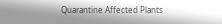Quarantine Affected Plants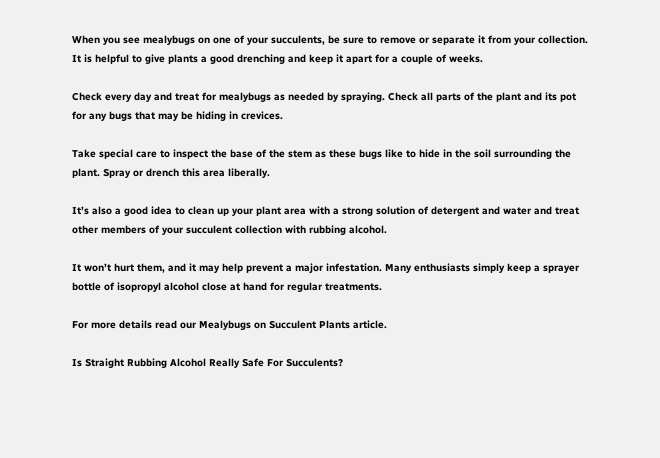When you see mealybugs on one of your succulents, be sure to remove or separate it from your collection. It is helpful to give plants a good drenching and keep it apart for a couple of weeks.

Check every day and treat for mealybugs as needed by spraying. Check all parts of the plant and its pot for any bugs that may be hiding in crevices.

Take special care to inspect the base of the stem as these bugs like to hide in the soil surrounding the plant. Spray or drench this area liberally.

It’s also a good idea to clean up your plant area with a strong solution of detergent and water and treat other members of your succulent collection with rubbing alcohol.

It won’t hurt them, and it may help prevent a major infestation. Many enthusiasts simply keep a sprayer bottle of isopropyl alcohol close at hand for regular treatments.

For more details read our Mealybugs on Succulent Plants article.

Is Straight Rubbing Alcohol Really Safe For Succulents?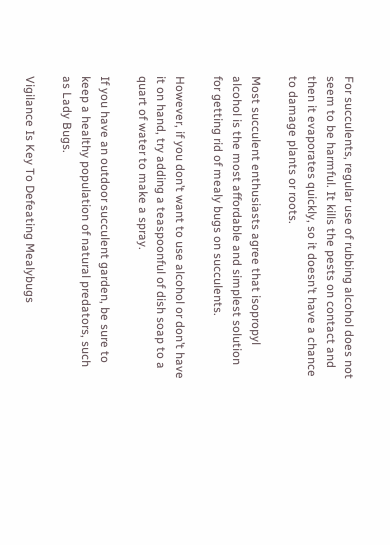For succulents, regular use of rubbing alcohol does not seem to be harmful. It kills the pests on contact and then it evaporates quickly, so it doesn’t have a chance to damage plants or roots.

Most succulent enthusiasts agree that isopropyl alcohol is the most affordable and simplest solution for getting rid of mealy bugs on succulents.

However, if you don’t want to use alcohol or don’t have it on hand, try adding a teaspoonful of dish soap to a quart of water to make a spray.

If you have an outdoor succulent garden, be sure to keep a healthy population of natural predators, such as Lady Bugs.

Vigilance Is Key To Defeating Mealybugs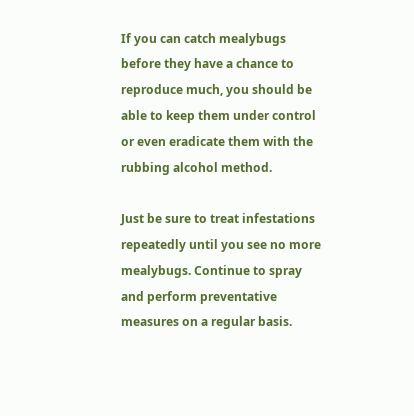If you can catch mealybugs before they have a chance to reproduce much, you should be able to keep them under control or even eradicate them with the rubbing alcohol method.

Just be sure to treat infestations repeatedly until you see no more mealybugs. Continue to spray and perform preventative measures on a regular basis.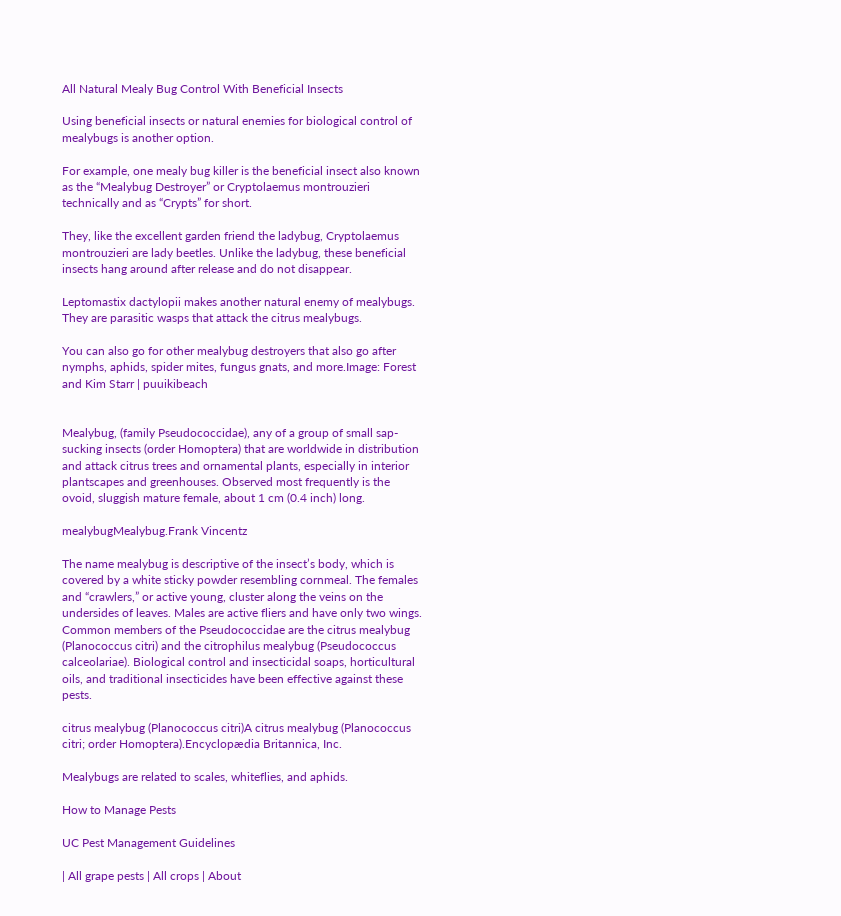All Natural Mealy Bug Control With Beneficial Insects

Using beneficial insects or natural enemies for biological control of mealybugs is another option.

For example, one mealy bug killer is the beneficial insect also known as the “Mealybug Destroyer” or Cryptolaemus montrouzieri technically and as “Crypts” for short.

They, like the excellent garden friend the ladybug, Cryptolaemus montrouzieri are lady beetles. Unlike the ladybug, these beneficial insects hang around after release and do not disappear.

Leptomastix dactylopii makes another natural enemy of mealybugs. They are parasitic wasps that attack the citrus mealybugs.

You can also go for other mealybug destroyers that also go after nymphs, aphids, spider mites, fungus gnats, and more.Image: Forest and Kim Starr | puuikibeach


Mealybug, (family Pseudococcidae), any of a group of small sap-sucking insects (order Homoptera) that are worldwide in distribution and attack citrus trees and ornamental plants, especially in interior plantscapes and greenhouses. Observed most frequently is the ovoid, sluggish mature female, about 1 cm (0.4 inch) long.

mealybugMealybug.Frank Vincentz

The name mealybug is descriptive of the insect’s body, which is covered by a white sticky powder resembling cornmeal. The females and “crawlers,” or active young, cluster along the veins on the undersides of leaves. Males are active fliers and have only two wings. Common members of the Pseudococcidae are the citrus mealybug (Planococcus citri) and the citrophilus mealybug (Pseudococcus calceolariae). Biological control and insecticidal soaps, horticultural oils, and traditional insecticides have been effective against these pests.

citrus mealybug (Planococcus citri)A citrus mealybug (Planococcus citri; order Homoptera).Encyclopædia Britannica, Inc.

Mealybugs are related to scales, whiteflies, and aphids.

How to Manage Pests

UC Pest Management Guidelines

| All grape pests | All crops | About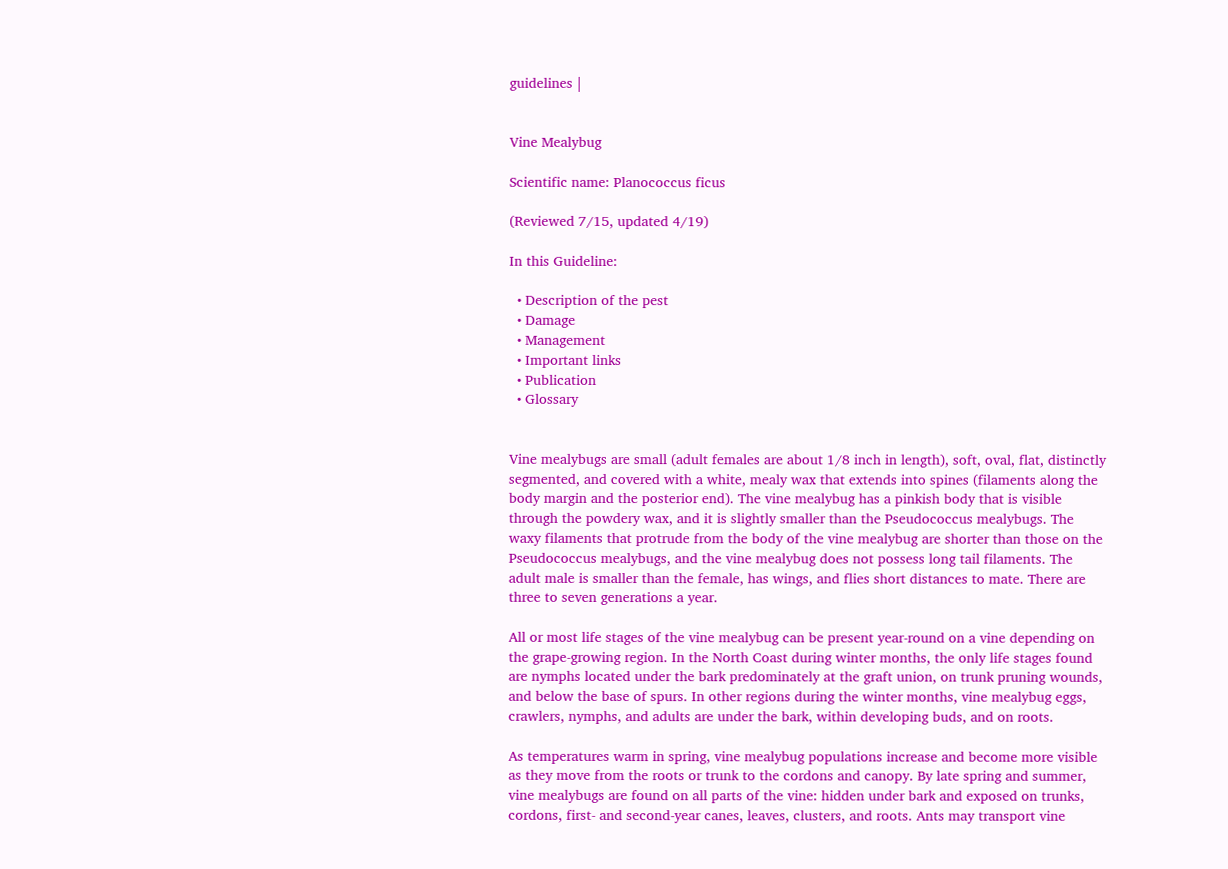guidelines |


Vine Mealybug

Scientific name: Planococcus ficus

(Reviewed 7/15, updated 4/19)

In this Guideline:

  • Description of the pest
  • Damage
  • Management
  • Important links
  • Publication
  • Glossary


Vine mealybugs are small (adult females are about 1/8 inch in length), soft, oval, flat, distinctly segmented, and covered with a white, mealy wax that extends into spines (filaments along the body margin and the posterior end). The vine mealybug has a pinkish body that is visible through the powdery wax, and it is slightly smaller than the Pseudococcus mealybugs. The waxy filaments that protrude from the body of the vine mealybug are shorter than those on the Pseudococcus mealybugs, and the vine mealybug does not possess long tail filaments. The adult male is smaller than the female, has wings, and flies short distances to mate. There are three to seven generations a year.

All or most life stages of the vine mealybug can be present year-round on a vine depending on the grape-growing region. In the North Coast during winter months, the only life stages found are nymphs located under the bark predominately at the graft union, on trunk pruning wounds, and below the base of spurs. In other regions during the winter months, vine mealybug eggs, crawlers, nymphs, and adults are under the bark, within developing buds, and on roots.

As temperatures warm in spring, vine mealybug populations increase and become more visible as they move from the roots or trunk to the cordons and canopy. By late spring and summer, vine mealybugs are found on all parts of the vine: hidden under bark and exposed on trunks, cordons, first- and second-year canes, leaves, clusters, and roots. Ants may transport vine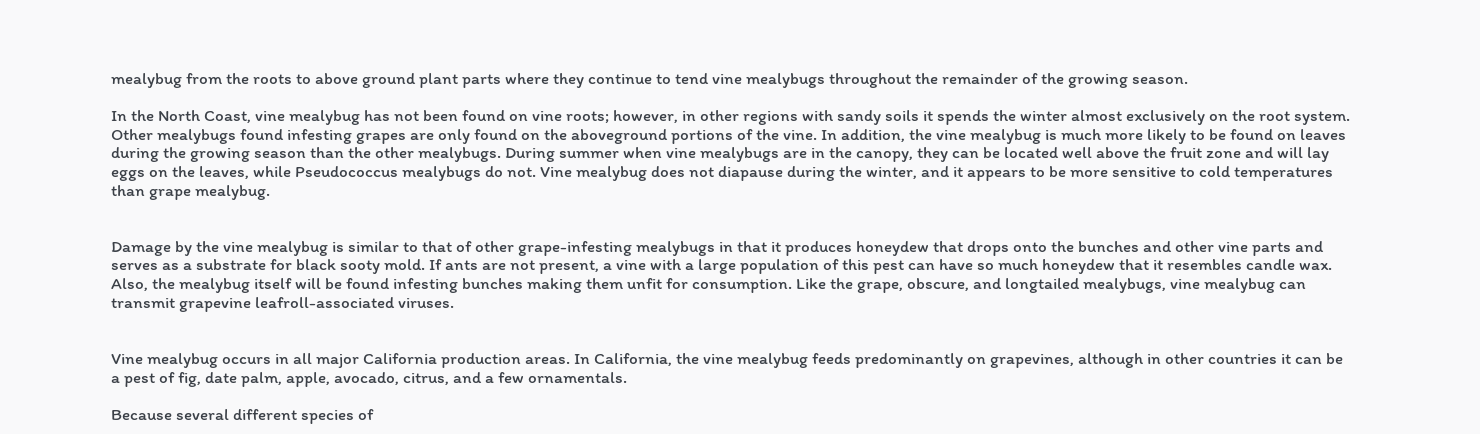mealybug from the roots to above ground plant parts where they continue to tend vine mealybugs throughout the remainder of the growing season.

In the North Coast, vine mealybug has not been found on vine roots; however, in other regions with sandy soils it spends the winter almost exclusively on the root system. Other mealybugs found infesting grapes are only found on the aboveground portions of the vine. In addition, the vine mealybug is much more likely to be found on leaves during the growing season than the other mealybugs. During summer when vine mealybugs are in the canopy, they can be located well above the fruit zone and will lay eggs on the leaves, while Pseudococcus mealybugs do not. Vine mealybug does not diapause during the winter, and it appears to be more sensitive to cold temperatures than grape mealybug.


Damage by the vine mealybug is similar to that of other grape-infesting mealybugs in that it produces honeydew that drops onto the bunches and other vine parts and serves as a substrate for black sooty mold. If ants are not present, a vine with a large population of this pest can have so much honeydew that it resembles candle wax. Also, the mealybug itself will be found infesting bunches making them unfit for consumption. Like the grape, obscure, and longtailed mealybugs, vine mealybug can transmit grapevine leafroll-associated viruses.


Vine mealybug occurs in all major California production areas. In California, the vine mealybug feeds predominantly on grapevines, although in other countries it can be a pest of fig, date palm, apple, avocado, citrus, and a few ornamentals.

Because several different species of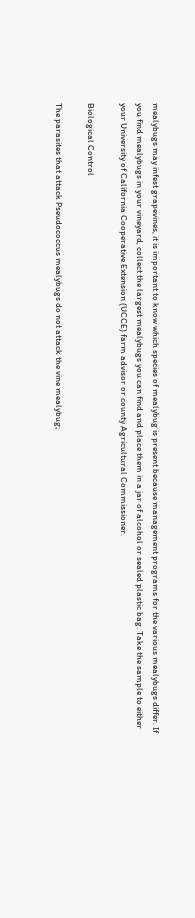mealybugs may infest grapevines, it is important to know which species of mealybug is present because management programs for the various mealybugs differ. If you find mealybugs in your vineyard, collect the largest mealybugs you can find and place them in a jar of alcohol or sealed plastic bag. Take the sample to either your University of California Cooperative Extension (UCCE) farm advisor or county Agricultural Commissioner.

Biological Control

The parasites that attack Pseudococcus mealybugs do not attack the vine mealybug;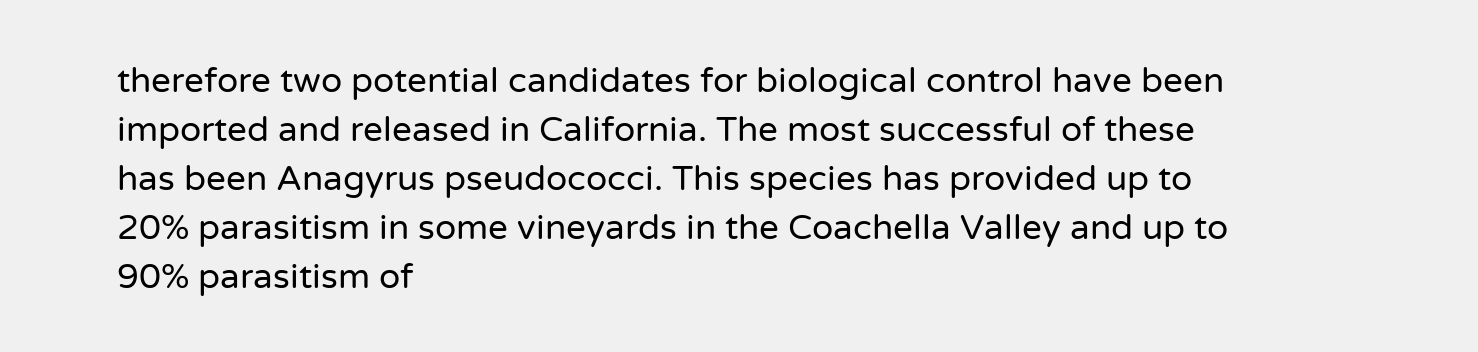therefore two potential candidates for biological control have been imported and released in California. The most successful of these has been Anagyrus pseudococci. This species has provided up to 20% parasitism in some vineyards in the Coachella Valley and up to 90% parasitism of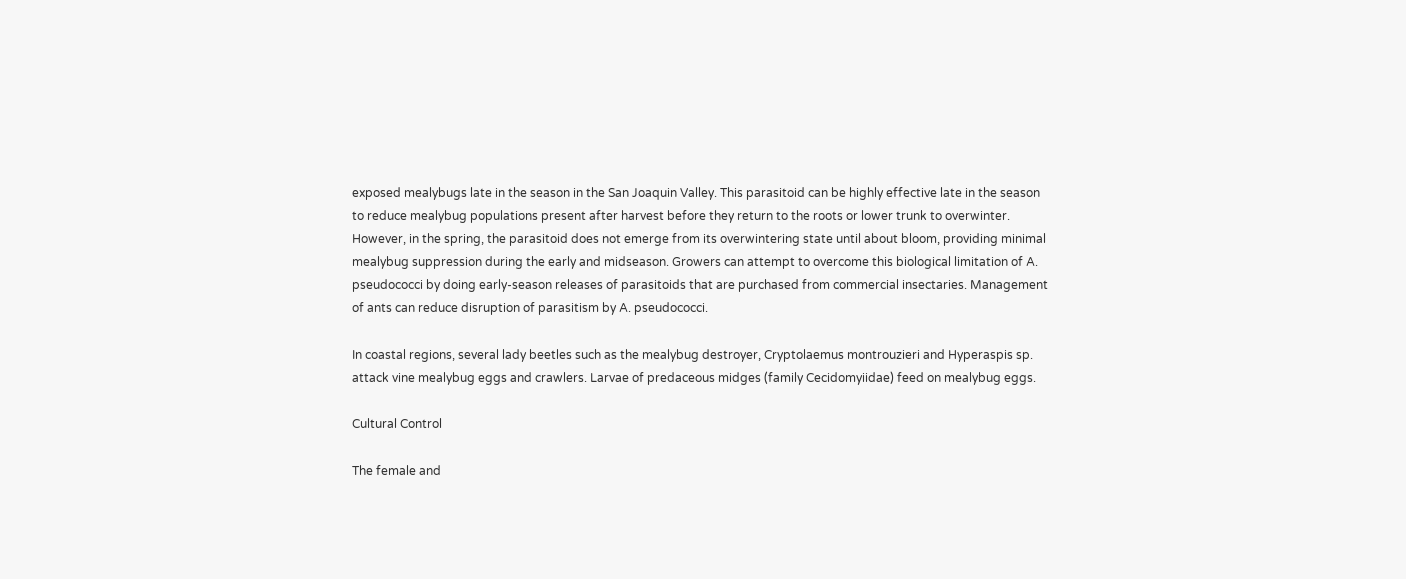exposed mealybugs late in the season in the San Joaquin Valley. This parasitoid can be highly effective late in the season to reduce mealybug populations present after harvest before they return to the roots or lower trunk to overwinter. However, in the spring, the parasitoid does not emerge from its overwintering state until about bloom, providing minimal mealybug suppression during the early and midseason. Growers can attempt to overcome this biological limitation of A. pseudococci by doing early-season releases of parasitoids that are purchased from commercial insectaries. Management of ants can reduce disruption of parasitism by A. pseudococci.

In coastal regions, several lady beetles such as the mealybug destroyer, Cryptolaemus montrouzieri and Hyperaspis sp. attack vine mealybug eggs and crawlers. Larvae of predaceous midges (family Cecidomyiidae) feed on mealybug eggs.

Cultural Control

The female and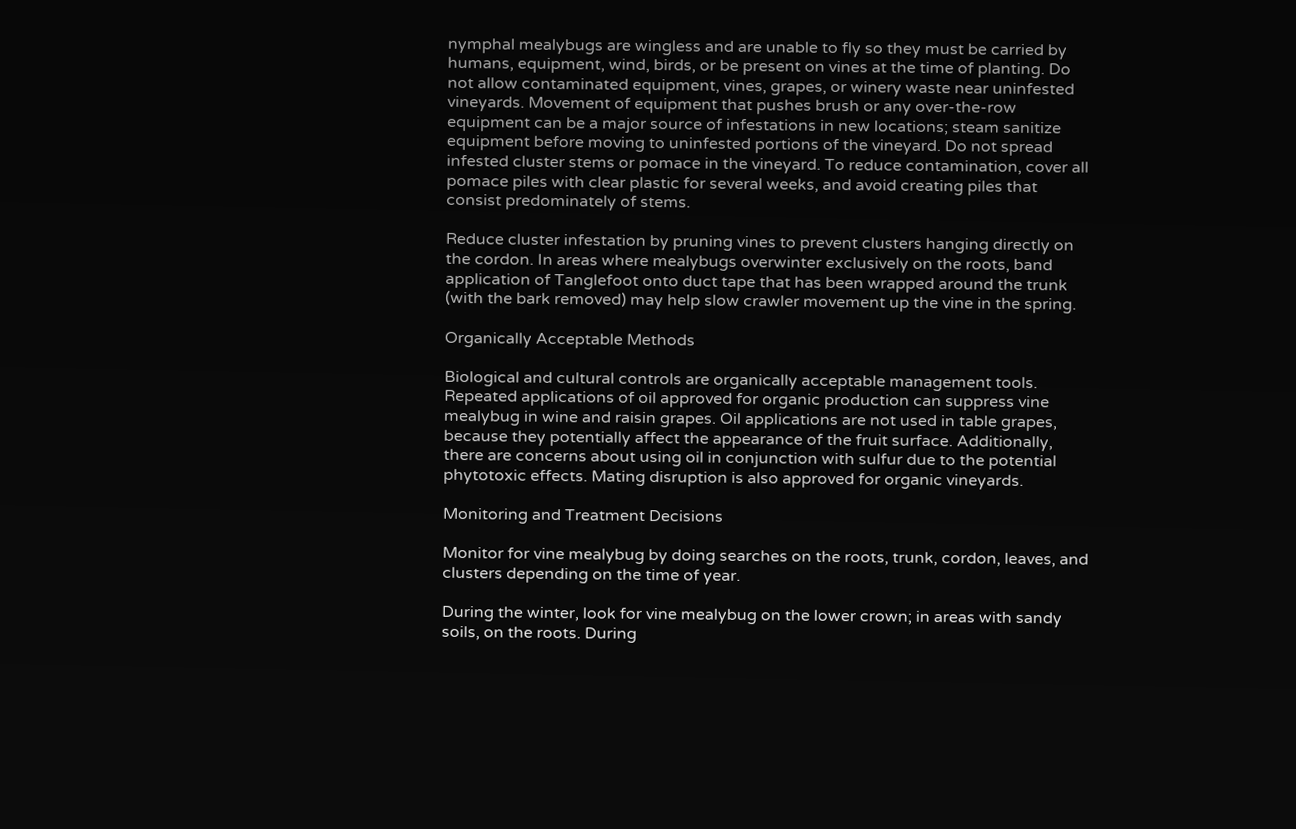nymphal mealybugs are wingless and are unable to fly so they must be carried by humans, equipment, wind, birds, or be present on vines at the time of planting. Do not allow contaminated equipment, vines, grapes, or winery waste near uninfested vineyards. Movement of equipment that pushes brush or any over-the-row equipment can be a major source of infestations in new locations; steam sanitize equipment before moving to uninfested portions of the vineyard. Do not spread infested cluster stems or pomace in the vineyard. To reduce contamination, cover all pomace piles with clear plastic for several weeks, and avoid creating piles that consist predominately of stems.

Reduce cluster infestation by pruning vines to prevent clusters hanging directly on the cordon. In areas where mealybugs overwinter exclusively on the roots, band application of Tanglefoot onto duct tape that has been wrapped around the trunk (with the bark removed) may help slow crawler movement up the vine in the spring.

Organically Acceptable Methods

Biological and cultural controls are organically acceptable management tools. Repeated applications of oil approved for organic production can suppress vine mealybug in wine and raisin grapes. Oil applications are not used in table grapes, because they potentially affect the appearance of the fruit surface. Additionally, there are concerns about using oil in conjunction with sulfur due to the potential phytotoxic effects. Mating disruption is also approved for organic vineyards.

Monitoring and Treatment Decisions

Monitor for vine mealybug by doing searches on the roots, trunk, cordon, leaves, and clusters depending on the time of year.

During the winter, look for vine mealybug on the lower crown; in areas with sandy soils, on the roots. During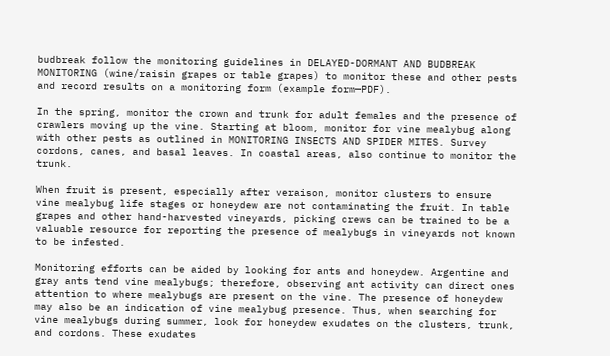budbreak follow the monitoring guidelines in DELAYED-DORMANT AND BUDBREAK MONITORING (wine/raisin grapes or table grapes) to monitor these and other pests and record results on a monitoring form (example form—PDF).

In the spring, monitor the crown and trunk for adult females and the presence of crawlers moving up the vine. Starting at bloom, monitor for vine mealybug along with other pests as outlined in MONITORING INSECTS AND SPIDER MITES. Survey cordons, canes, and basal leaves. In coastal areas, also continue to monitor the trunk.

When fruit is present, especially after veraison, monitor clusters to ensure vine mealybug life stages or honeydew are not contaminating the fruit. In table grapes and other hand-harvested vineyards, picking crews can be trained to be a valuable resource for reporting the presence of mealybugs in vineyards not known to be infested.

Monitoring efforts can be aided by looking for ants and honeydew. Argentine and gray ants tend vine mealybugs; therefore, observing ant activity can direct ones attention to where mealybugs are present on the vine. The presence of honeydew may also be an indication of vine mealybug presence. Thus, when searching for vine mealybugs during summer, look for honeydew exudates on the clusters, trunk, and cordons. These exudates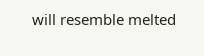will resemble melted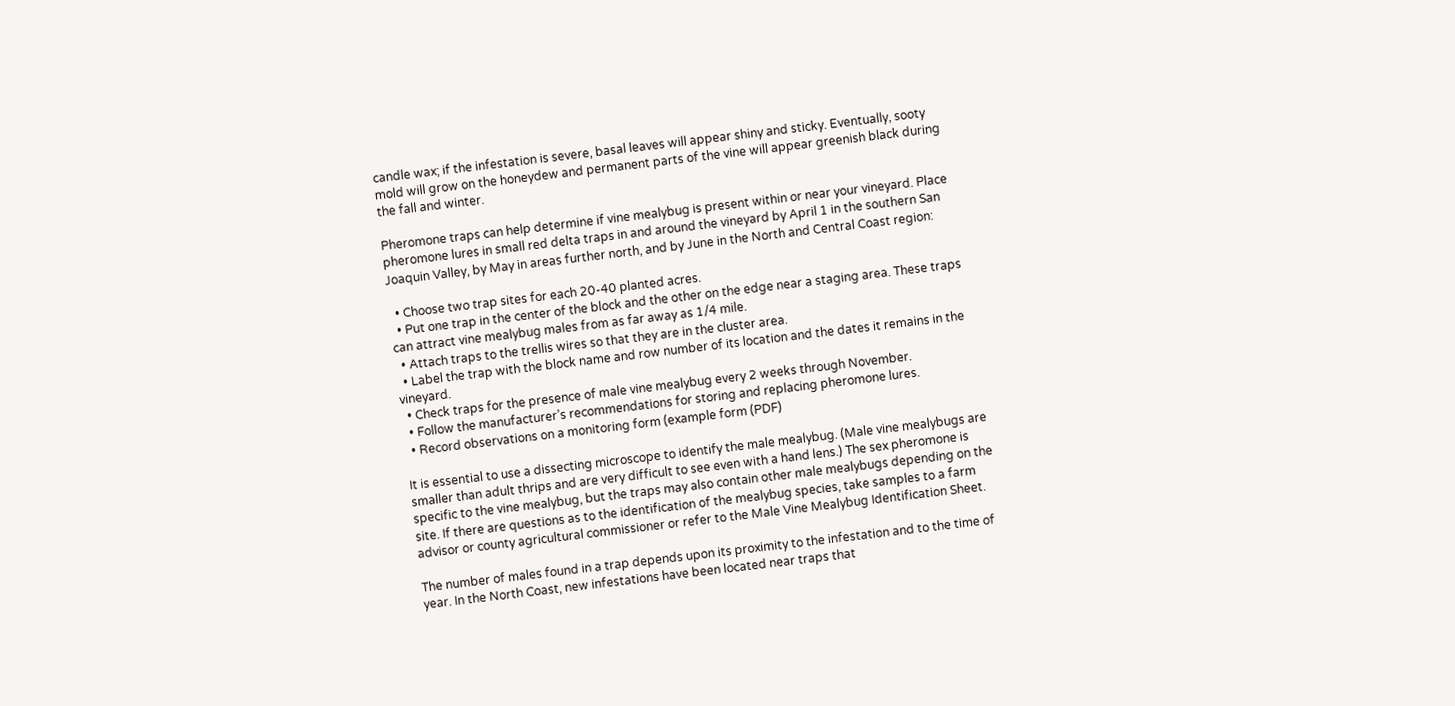candle wax; if the infestation is severe, basal leaves will appear shiny and sticky. Eventually, sooty mold will grow on the honeydew and permanent parts of the vine will appear greenish black during the fall and winter.

Pheromone traps can help determine if vine mealybug is present within or near your vineyard. Place pheromone lures in small red delta traps in and around the vineyard by April 1 in the southern San Joaquin Valley, by May in areas further north, and by June in the North and Central Coast region:

  • Choose two trap sites for each 20-40 planted acres.
  • Put one trap in the center of the block and the other on the edge near a staging area. These traps can attract vine mealybug males from as far away as 1/4 mile.
  • Attach traps to the trellis wires so that they are in the cluster area.
  • Label the trap with the block name and row number of its location and the dates it remains in the vineyard.
  • Check traps for the presence of male vine mealybug every 2 weeks through November.
  • Follow the manufacturer’s recommendations for storing and replacing pheromone lures.
  • Record observations on a monitoring form (example form (PDF)

It is essential to use a dissecting microscope to identify the male mealybug. (Male vine mealybugs are smaller than adult thrips and are very difficult to see even with a hand lens.) The sex pheromone is specific to the vine mealybug, but the traps may also contain other male mealybugs depending on the site. If there are questions as to the identification of the mealybug species, take samples to a farm advisor or county agricultural commissioner or refer to the Male Vine Mealybug Identification Sheet.

The number of males found in a trap depends upon its proximity to the infestation and to the time of year. In the North Coast, new infestations have been located near traps that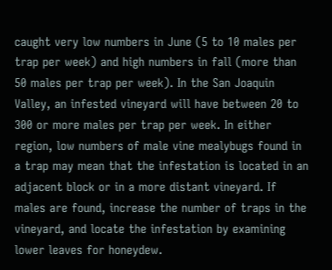caught very low numbers in June (5 to 10 males per trap per week) and high numbers in fall (more than 50 males per trap per week). In the San Joaquin Valley, an infested vineyard will have between 20 to 300 or more males per trap per week. In either region, low numbers of male vine mealybugs found in a trap may mean that the infestation is located in an adjacent block or in a more distant vineyard. If males are found, increase the number of traps in the vineyard, and locate the infestation by examining lower leaves for honeydew.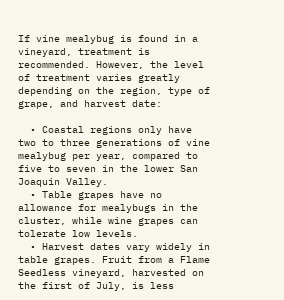If vine mealybug is found in a vineyard, treatment is recommended. However, the level of treatment varies greatly depending on the region, type of grape, and harvest date:

  • Coastal regions only have two to three generations of vine mealybug per year, compared to five to seven in the lower San Joaquin Valley.
  • Table grapes have no allowance for mealybugs in the cluster, while wine grapes can tolerate low levels.
  • Harvest dates vary widely in table grapes. Fruit from a Flame Seedless vineyard, harvested on the first of July, is less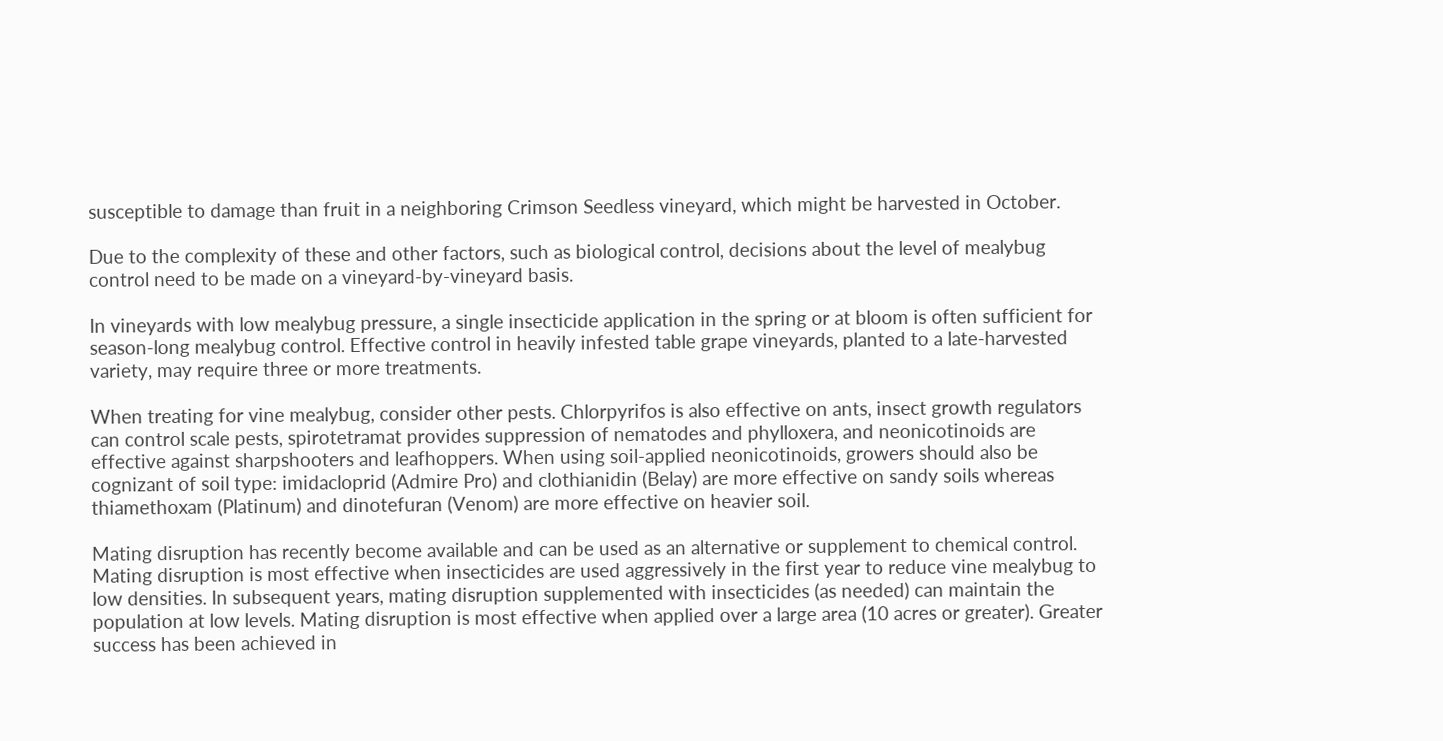susceptible to damage than fruit in a neighboring Crimson Seedless vineyard, which might be harvested in October.

Due to the complexity of these and other factors, such as biological control, decisions about the level of mealybug control need to be made on a vineyard-by-vineyard basis.

In vineyards with low mealybug pressure, a single insecticide application in the spring or at bloom is often sufficient for season-long mealybug control. Effective control in heavily infested table grape vineyards, planted to a late-harvested variety, may require three or more treatments.

When treating for vine mealybug, consider other pests. Chlorpyrifos is also effective on ants, insect growth regulators can control scale pests, spirotetramat provides suppression of nematodes and phylloxera, and neonicotinoids are effective against sharpshooters and leafhoppers. When using soil-applied neonicotinoids, growers should also be cognizant of soil type: imidacloprid (Admire Pro) and clothianidin (Belay) are more effective on sandy soils whereas thiamethoxam (Platinum) and dinotefuran (Venom) are more effective on heavier soil.

Mating disruption has recently become available and can be used as an alternative or supplement to chemical control. Mating disruption is most effective when insecticides are used aggressively in the first year to reduce vine mealybug to low densities. In subsequent years, mating disruption supplemented with insecticides (as needed) can maintain the population at low levels. Mating disruption is most effective when applied over a large area (10 acres or greater). Greater success has been achieved in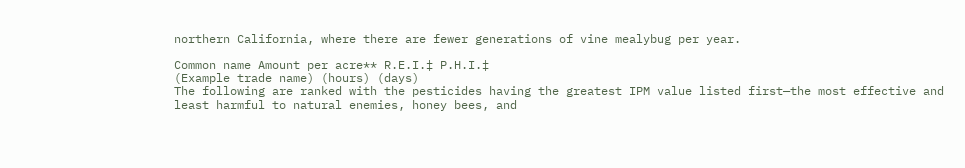northern California, where there are fewer generations of vine mealybug per year.

Common name Amount per acre** R.E.I.‡ P.H.I.‡
(Example trade name) (hours) (days)
The following are ranked with the pesticides having the greatest IPM value listed first—the most effective and least harmful to natural enemies, honey bees, and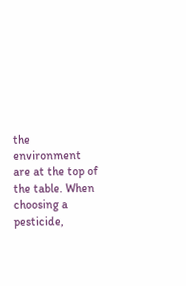the environment are at the top of the table. When choosing a pesticide,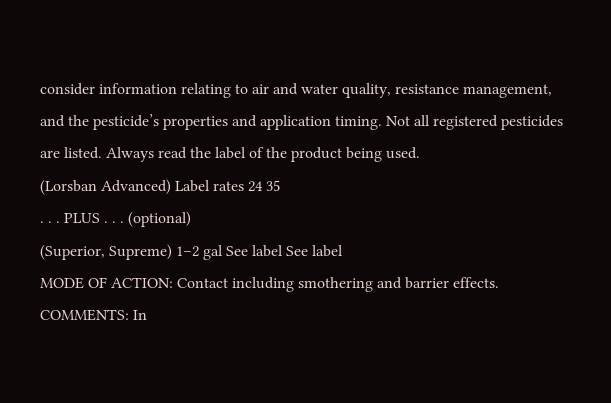consider information relating to air and water quality, resistance management, and the pesticide’s properties and application timing. Not all registered pesticides are listed. Always read the label of the product being used.
(Lorsban Advanced) Label rates 24 35
. . . PLUS . . . (optional)
(Superior, Supreme) 1–2 gal See label See label
MODE OF ACTION: Contact including smothering and barrier effects.
COMMENTS: In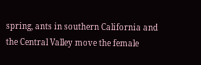spring, ants in southern California and the Central Valley move the female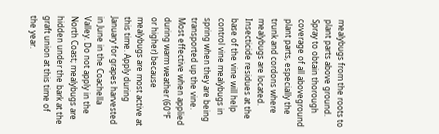mealybugs from the roots to plant parts above ground. Spray to obtain thorough coverage of all aboveground plant parts, especially the trunk and cordons where mealybugs are located. Insecticide residues at the base of the vine will help control vine mealybugs in spring when they are being transported up the vine. Most effective when applied during warm weather (60°F or higher) because mealybugs are most active at this time. Apply during January for grapes harvested in June in the Coachella Valley. Do not apply in the North Coast; mealybugs are hidden under the bark at the graft union at this time of the year.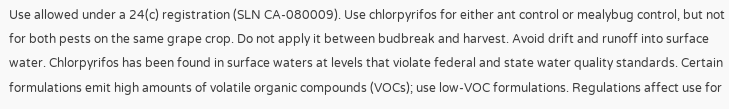Use allowed under a 24(c) registration (SLN CA-080009). Use chlorpyrifos for either ant control or mealybug control, but not for both pests on the same grape crop. Do not apply it between budbreak and harvest. Avoid drift and runoff into surface water. Chlorpyrifos has been found in surface waters at levels that violate federal and state water quality standards. Certain formulations emit high amounts of volatile organic compounds (VOCs); use low-VOC formulations. Regulations affect use for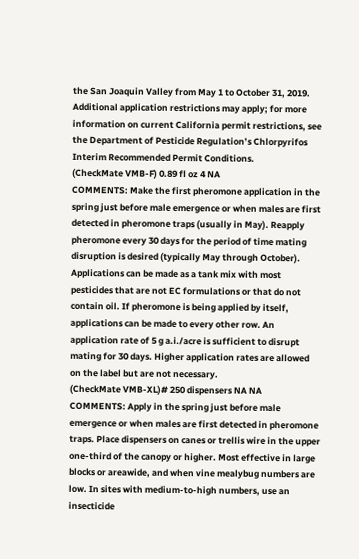the San Joaquin Valley from May 1 to October 31, 2019. Additional application restrictions may apply; for more information on current California permit restrictions, see the Department of Pesticide Regulation’s Chlorpyrifos Interim Recommended Permit Conditions.
(CheckMate VMB-F) 0.89 fl oz 4 NA
COMMENTS: Make the first pheromone application in the spring just before male emergence or when males are first detected in pheromone traps (usually in May). Reapply pheromone every 30 days for the period of time mating disruption is desired (typically May through October). Applications can be made as a tank mix with most pesticides that are not EC formulations or that do not contain oil. If pheromone is being applied by itself, applications can be made to every other row. An application rate of 5 g a.i./acre is sufficient to disrupt mating for 30 days. Higher application rates are allowed on the label but are not necessary.
(CheckMate VMB-XL)# 250 dispensers NA NA
COMMENTS: Apply in the spring just before male emergence or when males are first detected in pheromone traps. Place dispensers on canes or trellis wire in the upper one-third of the canopy or higher. Most effective in large blocks or areawide, and when vine mealybug numbers are low. In sites with medium-to-high numbers, use an insecticide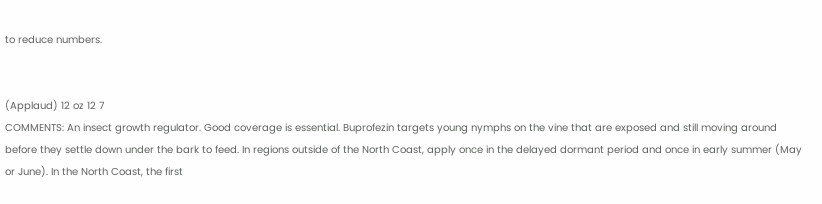to reduce numbers.


(Applaud) 12 oz 12 7
COMMENTS: An insect growth regulator. Good coverage is essential. Buprofezin targets young nymphs on the vine that are exposed and still moving around before they settle down under the bark to feed. In regions outside of the North Coast, apply once in the delayed dormant period and once in early summer (May or June). In the North Coast, the first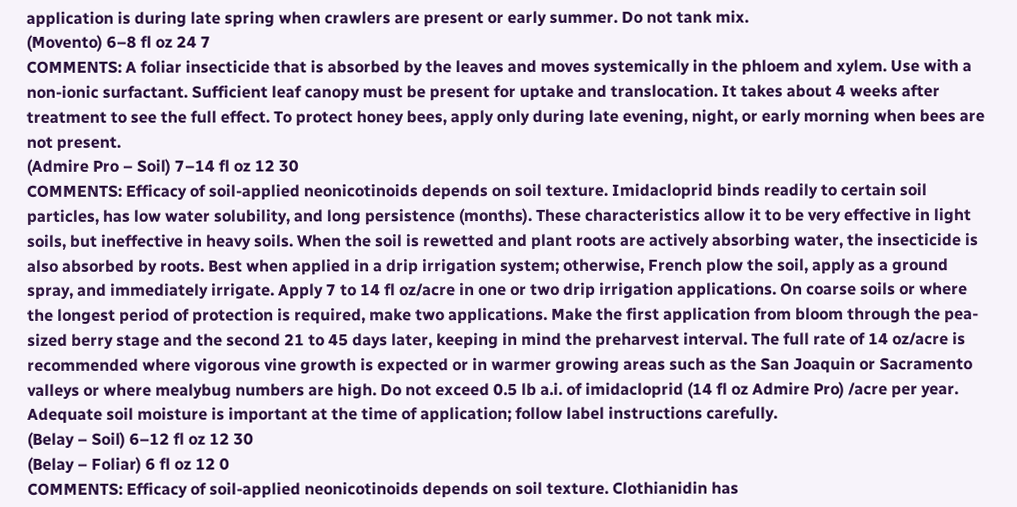application is during late spring when crawlers are present or early summer. Do not tank mix.
(Movento) 6–8 fl oz 24 7
COMMENTS: A foliar insecticide that is absorbed by the leaves and moves systemically in the phloem and xylem. Use with a non-ionic surfactant. Sufficient leaf canopy must be present for uptake and translocation. It takes about 4 weeks after treatment to see the full effect. To protect honey bees, apply only during late evening, night, or early morning when bees are not present.
(Admire Pro – Soil) 7–14 fl oz 12 30
COMMENTS: Efficacy of soil-applied neonicotinoids depends on soil texture. Imidacloprid binds readily to certain soil particles, has low water solubility, and long persistence (months). These characteristics allow it to be very effective in light soils, but ineffective in heavy soils. When the soil is rewetted and plant roots are actively absorbing water, the insecticide is also absorbed by roots. Best when applied in a drip irrigation system; otherwise, French plow the soil, apply as a ground spray, and immediately irrigate. Apply 7 to 14 fl oz/acre in one or two drip irrigation applications. On coarse soils or where the longest period of protection is required, make two applications. Make the first application from bloom through the pea-sized berry stage and the second 21 to 45 days later, keeping in mind the preharvest interval. The full rate of 14 oz/acre is recommended where vigorous vine growth is expected or in warmer growing areas such as the San Joaquin or Sacramento valleys or where mealybug numbers are high. Do not exceed 0.5 lb a.i. of imidacloprid (14 fl oz Admire Pro) /acre per year. Adequate soil moisture is important at the time of application; follow label instructions carefully.
(Belay – Soil) 6–12 fl oz 12 30
(Belay – Foliar) 6 fl oz 12 0
COMMENTS: Efficacy of soil-applied neonicotinoids depends on soil texture. Clothianidin has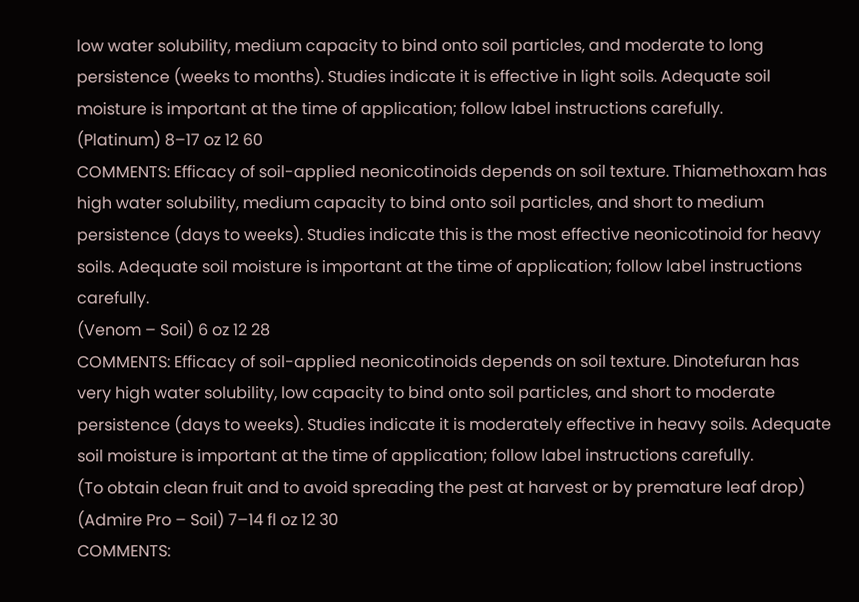low water solubility, medium capacity to bind onto soil particles, and moderate to long persistence (weeks to months). Studies indicate it is effective in light soils. Adequate soil moisture is important at the time of application; follow label instructions carefully.
(Platinum) 8–17 oz 12 60
COMMENTS: Efficacy of soil-applied neonicotinoids depends on soil texture. Thiamethoxam has high water solubility, medium capacity to bind onto soil particles, and short to medium persistence (days to weeks). Studies indicate this is the most effective neonicotinoid for heavy soils. Adequate soil moisture is important at the time of application; follow label instructions carefully.
(Venom – Soil) 6 oz 12 28
COMMENTS: Efficacy of soil-applied neonicotinoids depends on soil texture. Dinotefuran has very high water solubility, low capacity to bind onto soil particles, and short to moderate persistence (days to weeks). Studies indicate it is moderately effective in heavy soils. Adequate soil moisture is important at the time of application; follow label instructions carefully.
(To obtain clean fruit and to avoid spreading the pest at harvest or by premature leaf drop)
(Admire Pro – Soil) 7–14 fl oz 12 30
COMMENTS: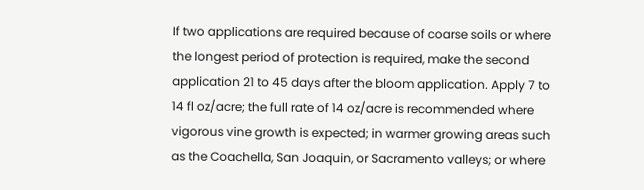If two applications are required because of coarse soils or where the longest period of protection is required, make the second application 21 to 45 days after the bloom application. Apply 7 to 14 fl oz/acre; the full rate of 14 oz/acre is recommended where vigorous vine growth is expected; in warmer growing areas such as the Coachella, San Joaquin, or Sacramento valleys; or where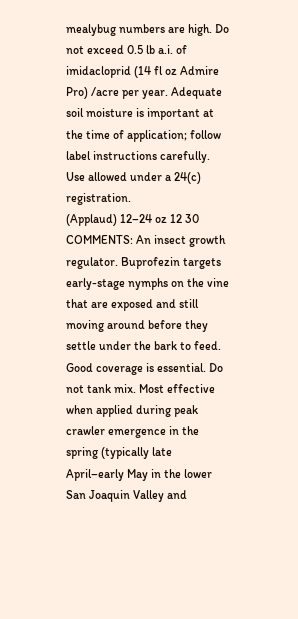mealybug numbers are high. Do not exceed 0.5 lb a.i. of imidacloprid (14 fl oz Admire Pro) /acre per year. Adequate soil moisture is important at the time of application; follow label instructions carefully. Use allowed under a 24(c) registration.
(Applaud) 12–24 oz 12 30
COMMENTS: An insect growth regulator. Buprofezin targets early-stage nymphs on the vine that are exposed and still moving around before they settle under the bark to feed. Good coverage is essential. Do not tank mix. Most effective when applied during peak crawler emergence in the spring (typically late April–early May in the lower San Joaquin Valley and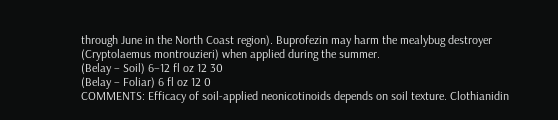through June in the North Coast region). Buprofezin may harm the mealybug destroyer (Cryptolaemus montrouzieri) when applied during the summer.
(Belay – Soil) 6–12 fl oz 12 30
(Belay – Foliar) 6 fl oz 12 0
COMMENTS: Efficacy of soil-applied neonicotinoids depends on soil texture. Clothianidin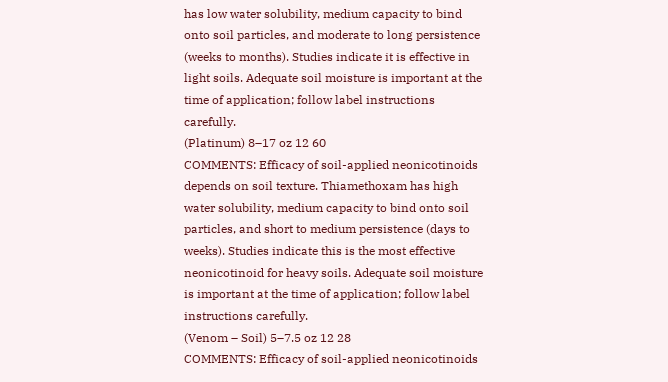has low water solubility, medium capacity to bind onto soil particles, and moderate to long persistence (weeks to months). Studies indicate it is effective in light soils. Adequate soil moisture is important at the time of application; follow label instructions carefully.
(Platinum) 8–17 oz 12 60
COMMENTS: Efficacy of soil-applied neonicotinoids depends on soil texture. Thiamethoxam has high water solubility, medium capacity to bind onto soil particles, and short to medium persistence (days to weeks). Studies indicate this is the most effective neonicotinoid for heavy soils. Adequate soil moisture is important at the time of application; follow label instructions carefully.
(Venom – Soil) 5–7.5 oz 12 28
COMMENTS: Efficacy of soil-applied neonicotinoids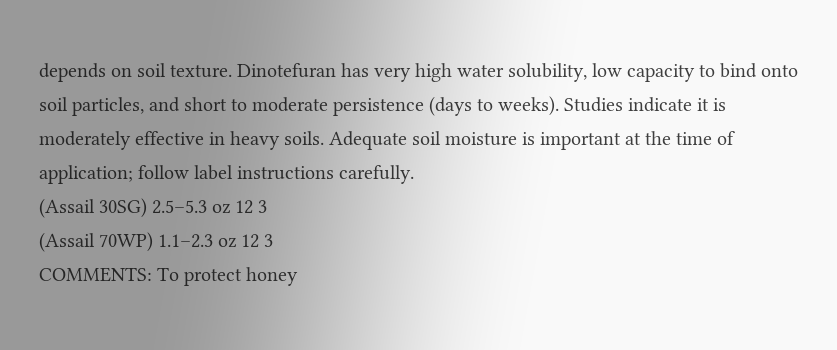depends on soil texture. Dinotefuran has very high water solubility, low capacity to bind onto soil particles, and short to moderate persistence (days to weeks). Studies indicate it is moderately effective in heavy soils. Adequate soil moisture is important at the time of application; follow label instructions carefully.
(Assail 30SG) 2.5–5.3 oz 12 3
(Assail 70WP) 1.1–2.3 oz 12 3
COMMENTS: To protect honey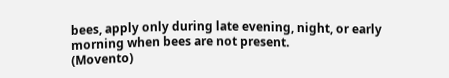bees, apply only during late evening, night, or early morning when bees are not present.
(Movento)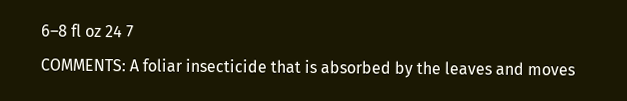6–8 fl oz 24 7
COMMENTS: A foliar insecticide that is absorbed by the leaves and moves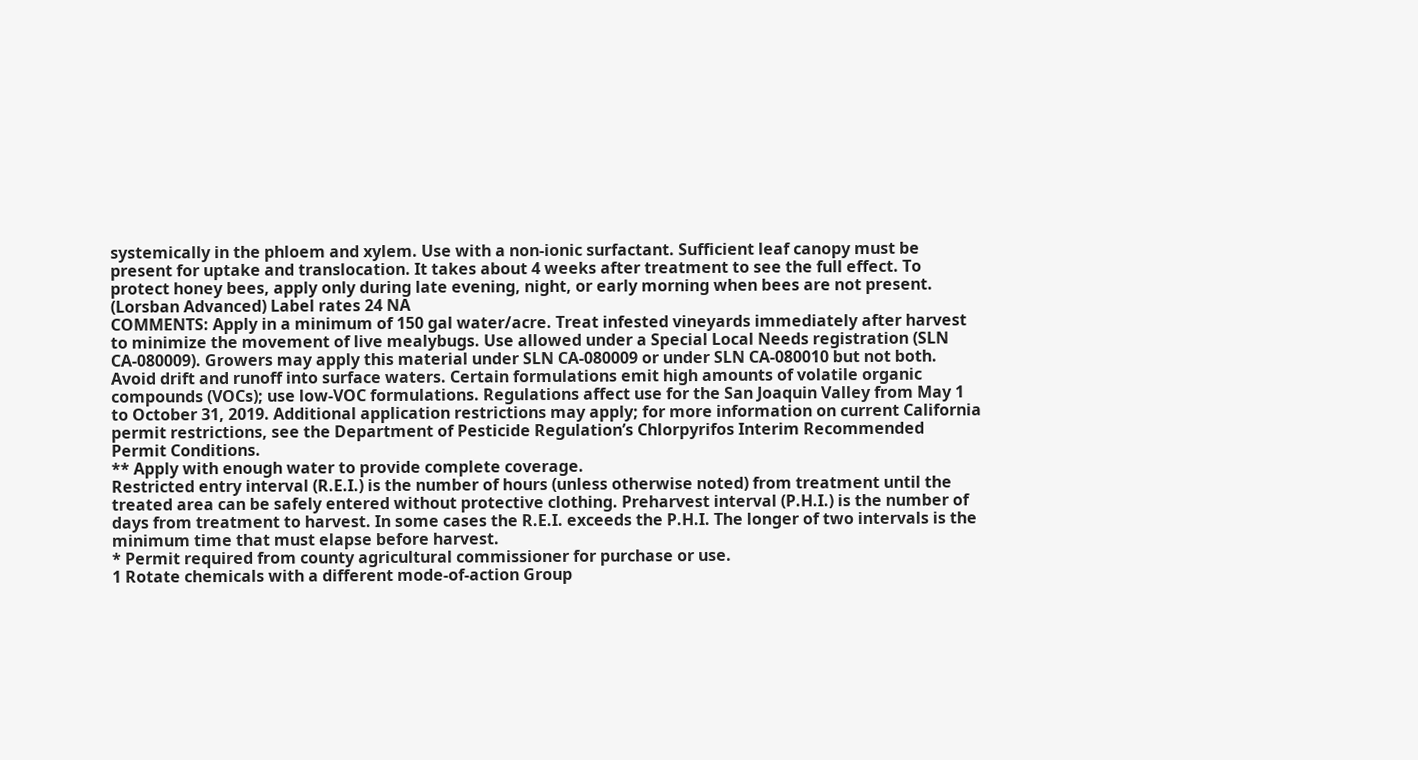systemically in the phloem and xylem. Use with a non-ionic surfactant. Sufficient leaf canopy must be present for uptake and translocation. It takes about 4 weeks after treatment to see the full effect. To protect honey bees, apply only during late evening, night, or early morning when bees are not present.
(Lorsban Advanced) Label rates 24 NA
COMMENTS: Apply in a minimum of 150 gal water/acre. Treat infested vineyards immediately after harvest to minimize the movement of live mealybugs. Use allowed under a Special Local Needs registration (SLN CA-080009). Growers may apply this material under SLN CA-080009 or under SLN CA-080010 but not both. Avoid drift and runoff into surface waters. Certain formulations emit high amounts of volatile organic compounds (VOCs); use low-VOC formulations. Regulations affect use for the San Joaquin Valley from May 1 to October 31, 2019. Additional application restrictions may apply; for more information on current California permit restrictions, see the Department of Pesticide Regulation’s Chlorpyrifos Interim Recommended Permit Conditions.
** Apply with enough water to provide complete coverage.
Restricted entry interval (R.E.I.) is the number of hours (unless otherwise noted) from treatment until the treated area can be safely entered without protective clothing. Preharvest interval (P.H.I.) is the number of days from treatment to harvest. In some cases the R.E.I. exceeds the P.H.I. The longer of two intervals is the minimum time that must elapse before harvest.
* Permit required from county agricultural commissioner for purchase or use.
1 Rotate chemicals with a different mode-of-action Group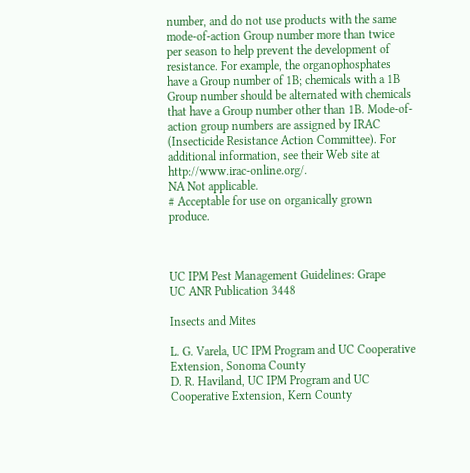number, and do not use products with the same mode-of-action Group number more than twice per season to help prevent the development of resistance. For example, the organophosphates have a Group number of 1B; chemicals with a 1B Group number should be alternated with chemicals that have a Group number other than 1B. Mode-of-action group numbers are assigned by IRAC (Insecticide Resistance Action Committee). For additional information, see their Web site at http://www.irac-online.org/.
NA Not applicable.
# Acceptable for use on organically grown produce.



UC IPM Pest Management Guidelines: Grape
UC ANR Publication 3448

Insects and Mites

L. G. Varela, UC IPM Program and UC Cooperative Extension, Sonoma County
D. R. Haviland, UC IPM Program and UC Cooperative Extension, Kern County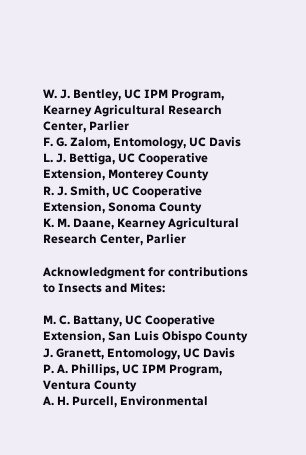W. J. Bentley, UC IPM Program, Kearney Agricultural Research Center, Parlier
F. G. Zalom, Entomology, UC Davis
L. J. Bettiga, UC Cooperative Extension, Monterey County
R. J. Smith, UC Cooperative Extension, Sonoma County
K. M. Daane, Kearney Agricultural Research Center, Parlier

Acknowledgment for contributions to Insects and Mites:

M. C. Battany, UC Cooperative Extension, San Luis Obispo County
J. Granett, Entomology, UC Davis
P. A. Phillips, UC IPM Program, Ventura County
A. H. Purcell, Environmental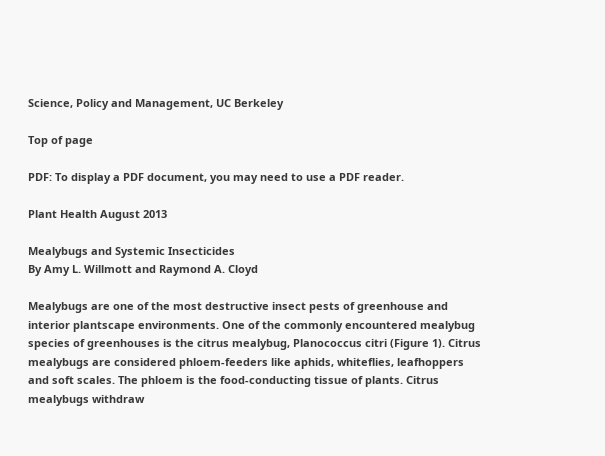Science, Policy and Management, UC Berkeley

Top of page

PDF: To display a PDF document, you may need to use a PDF reader.

Plant Health August 2013

Mealybugs and Systemic Insecticides
By Amy L. Willmott and Raymond A. Cloyd

Mealybugs are one of the most destructive insect pests of greenhouse and interior plantscape environments. One of the commonly encountered mealybug species of greenhouses is the citrus mealybug, Planococcus citri (Figure 1). Citrus mealybugs are considered phloem-feeders like aphids, whiteflies, leafhoppers and soft scales. The phloem is the food-conducting tissue of plants. Citrus mealybugs withdraw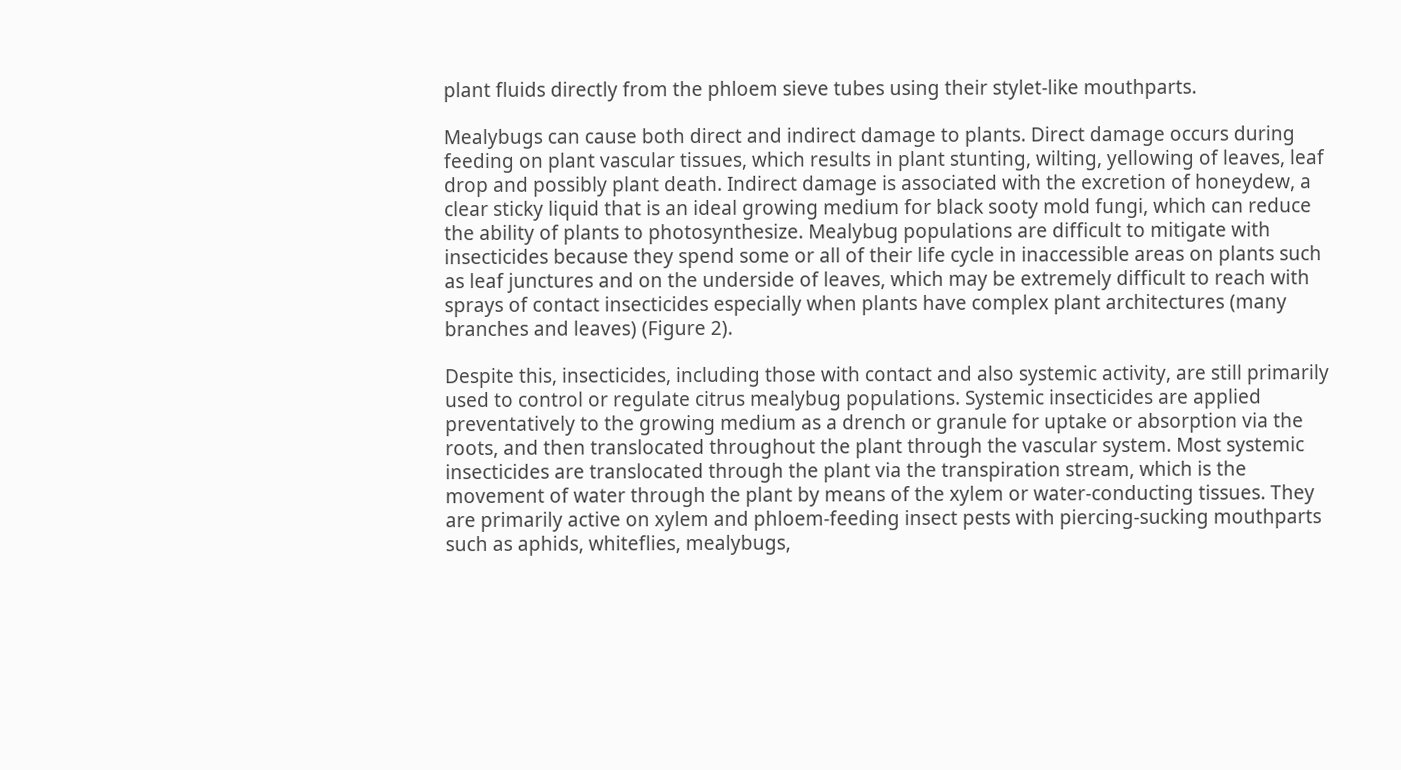plant fluids directly from the phloem sieve tubes using their stylet-like mouthparts.

Mealybugs can cause both direct and indirect damage to plants. Direct damage occurs during feeding on plant vascular tissues, which results in plant stunting, wilting, yellowing of leaves, leaf drop and possibly plant death. Indirect damage is associated with the excretion of honeydew, a clear sticky liquid that is an ideal growing medium for black sooty mold fungi, which can reduce the ability of plants to photosynthesize. Mealybug populations are difficult to mitigate with insecticides because they spend some or all of their life cycle in inaccessible areas on plants such as leaf junctures and on the underside of leaves, which may be extremely difficult to reach with sprays of contact insecticides especially when plants have complex plant architectures (many branches and leaves) (Figure 2).

Despite this, insecticides, including those with contact and also systemic activity, are still primarily used to control or regulate citrus mealybug populations. Systemic insecticides are applied preventatively to the growing medium as a drench or granule for uptake or absorption via the roots, and then translocated throughout the plant through the vascular system. Most systemic insecticides are translocated through the plant via the transpiration stream, which is the movement of water through the plant by means of the xylem or water-conducting tissues. They are primarily active on xylem and phloem-feeding insect pests with piercing-sucking mouthparts such as aphids, whiteflies, mealybugs,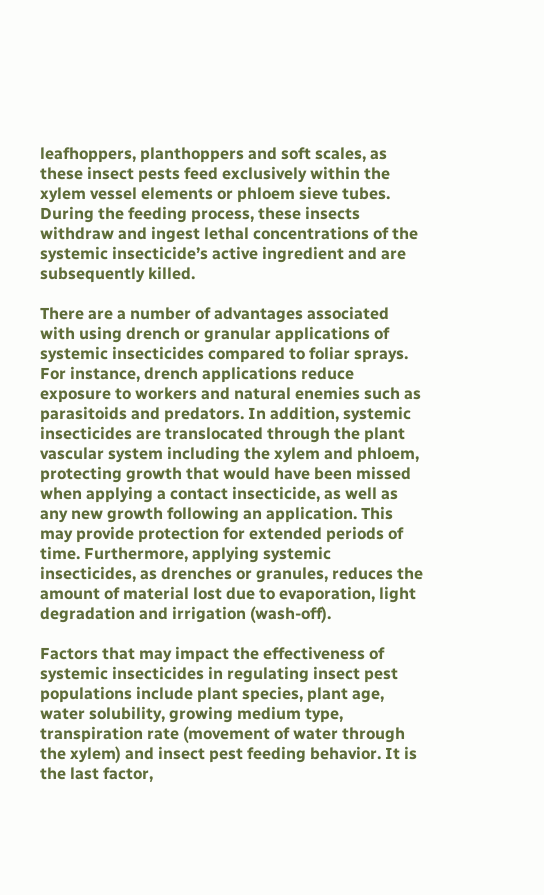leafhoppers, planthoppers and soft scales, as these insect pests feed exclusively within the xylem vessel elements or phloem sieve tubes. During the feeding process, these insects withdraw and ingest lethal concentrations of the systemic insecticide’s active ingredient and are subsequently killed.

There are a number of advantages associated with using drench or granular applications of systemic insecticides compared to foliar sprays. For instance, drench applications reduce exposure to workers and natural enemies such as parasitoids and predators. In addition, systemic insecticides are translocated through the plant vascular system including the xylem and phloem, protecting growth that would have been missed when applying a contact insecticide, as well as any new growth following an application. This may provide protection for extended periods of time. Furthermore, applying systemic insecticides, as drenches or granules, reduces the amount of material lost due to evaporation, light degradation and irrigation (wash-off).

Factors that may impact the effectiveness of systemic insecticides in regulating insect pest populations include plant species, plant age, water solubility, growing medium type, transpiration rate (movement of water through the xylem) and insect pest feeding behavior. It is the last factor,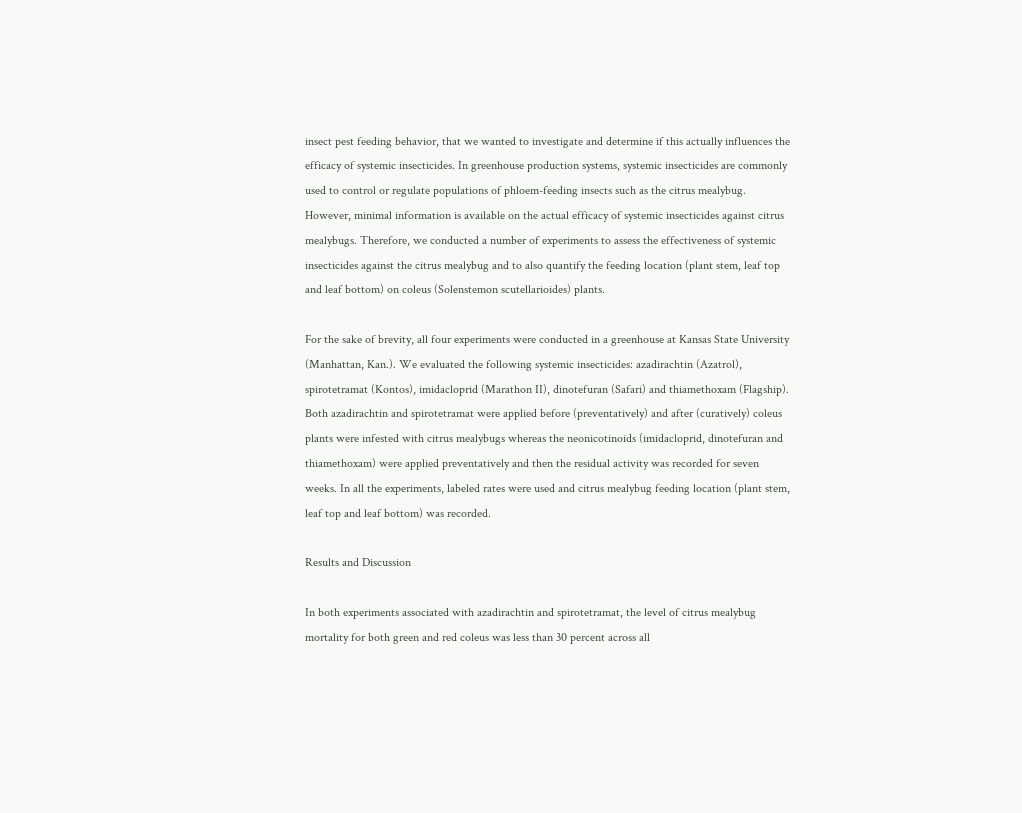insect pest feeding behavior, that we wanted to investigate and determine if this actually influences the efficacy of systemic insecticides. In greenhouse production systems, systemic insecticides are commonly used to control or regulate populations of phloem-feeding insects such as the citrus mealybug. However, minimal information is available on the actual efficacy of systemic insecticides against citrus mealybugs. Therefore, we conducted a number of experiments to assess the effectiveness of systemic insecticides against the citrus mealybug and to also quantify the feeding location (plant stem, leaf top and leaf bottom) on coleus (Solenstemon scutellarioides) plants.

For the sake of brevity, all four experiments were conducted in a greenhouse at Kansas State University (Manhattan, Kan.). We evaluated the following systemic insecticides: azadirachtin (Azatrol), spirotetramat (Kontos), imidacloprid (Marathon II), dinotefuran (Safari) and thiamethoxam (Flagship). Both azadirachtin and spirotetramat were applied before (preventatively) and after (curatively) coleus plants were infested with citrus mealybugs whereas the neonicotinoids (imidacloprid, dinotefuran and thiamethoxam) were applied preventatively and then the residual activity was recorded for seven weeks. In all the experiments, labeled rates were used and citrus mealybug feeding location (plant stem, leaf top and leaf bottom) was recorded.

Results and Discussion

In both experiments associated with azadirachtin and spirotetramat, the level of citrus mealybug mortality for both green and red coleus was less than 30 percent across all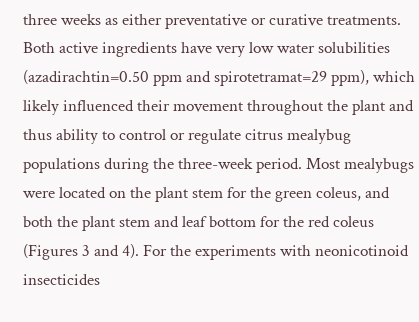three weeks as either preventative or curative treatments. Both active ingredients have very low water solubilities (azadirachtin=0.50 ppm and spirotetramat=29 ppm), which likely influenced their movement throughout the plant and thus ability to control or regulate citrus mealybug populations during the three-week period. Most mealybugs were located on the plant stem for the green coleus, and both the plant stem and leaf bottom for the red coleus (Figures 3 and 4). For the experiments with neonicotinoid insecticides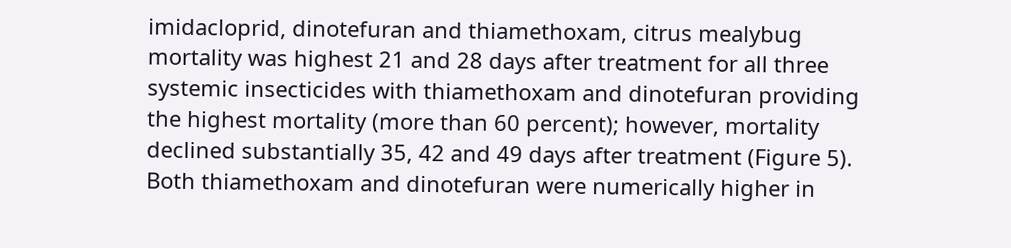imidacloprid, dinotefuran and thiamethoxam, citrus mealybug mortality was highest 21 and 28 days after treatment for all three systemic insecticides with thiamethoxam and dinotefuran providing the highest mortality (more than 60 percent); however, mortality declined substantially 35, 42 and 49 days after treatment (Figure 5). Both thiamethoxam and dinotefuran were numerically higher in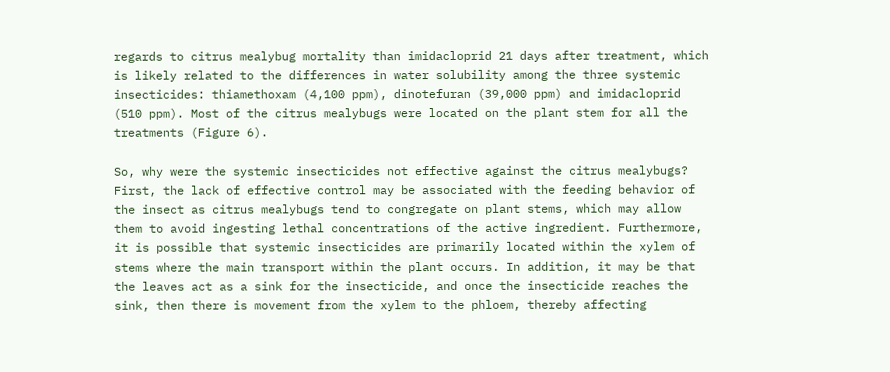regards to citrus mealybug mortality than imidacloprid 21 days after treatment, which is likely related to the differences in water solubility among the three systemic insecticides: thiamethoxam (4,100 ppm), dinotefuran (39,000 ppm) and imidacloprid (510 ppm). Most of the citrus mealybugs were located on the plant stem for all the treatments (Figure 6).

So, why were the systemic insecticides not effective against the citrus mealybugs? First, the lack of effective control may be associated with the feeding behavior of the insect as citrus mealybugs tend to congregate on plant stems, which may allow them to avoid ingesting lethal concentrations of the active ingredient. Furthermore, it is possible that systemic insecticides are primarily located within the xylem of stems where the main transport within the plant occurs. In addition, it may be that the leaves act as a sink for the insecticide, and once the insecticide reaches the sink, then there is movement from the xylem to the phloem, thereby affecting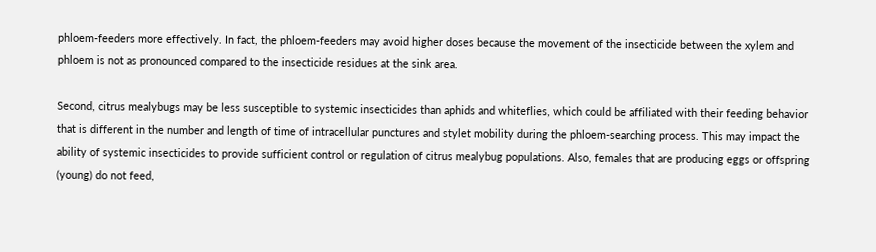phloem-feeders more effectively. In fact, the phloem-feeders may avoid higher doses because the movement of the insecticide between the xylem and phloem is not as pronounced compared to the insecticide residues at the sink area.

Second, citrus mealybugs may be less susceptible to systemic insecticides than aphids and whiteflies, which could be affiliated with their feeding behavior that is different in the number and length of time of intracellular punctures and stylet mobility during the phloem-searching process. This may impact the ability of systemic insecticides to provide sufficient control or regulation of citrus mealybug populations. Also, females that are producing eggs or offspring (young) do not feed,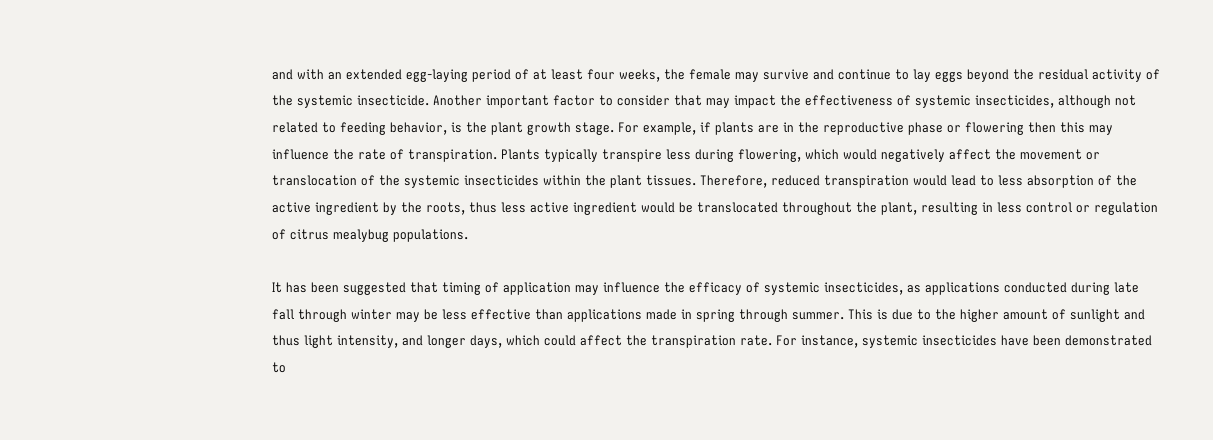and with an extended egg-laying period of at least four weeks, the female may survive and continue to lay eggs beyond the residual activity of the systemic insecticide. Another important factor to consider that may impact the effectiveness of systemic insecticides, although not related to feeding behavior, is the plant growth stage. For example, if plants are in the reproductive phase or flowering then this may influence the rate of transpiration. Plants typically transpire less during flowering, which would negatively affect the movement or translocation of the systemic insecticides within the plant tissues. Therefore, reduced transpiration would lead to less absorption of the active ingredient by the roots, thus less active ingredient would be translocated throughout the plant, resulting in less control or regulation of citrus mealybug populations.

It has been suggested that timing of application may influence the efficacy of systemic insecticides, as applications conducted during late fall through winter may be less effective than applications made in spring through summer. This is due to the higher amount of sunlight and thus light intensity, and longer days, which could affect the transpiration rate. For instance, systemic insecticides have been demonstrated to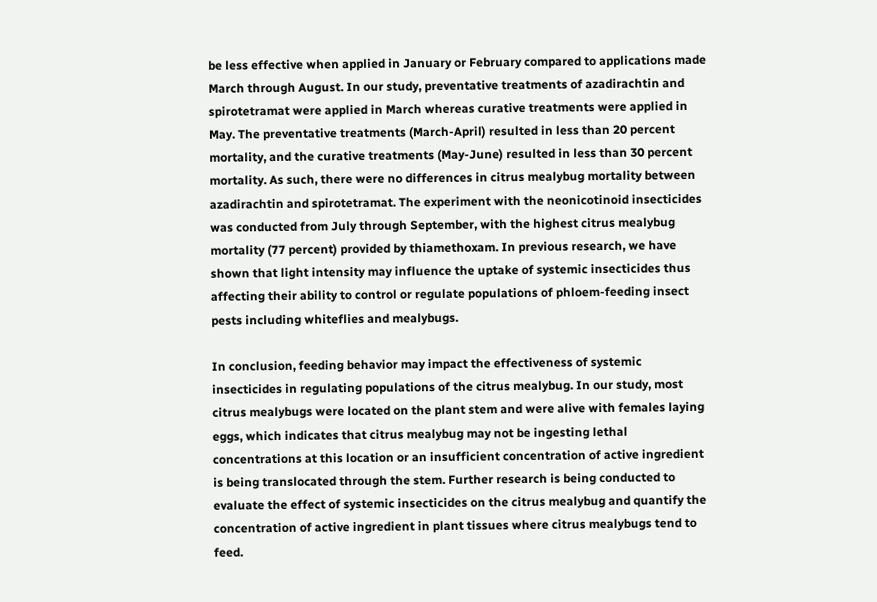be less effective when applied in January or February compared to applications made March through August. In our study, preventative treatments of azadirachtin and spirotetramat were applied in March whereas curative treatments were applied in May. The preventative treatments (March-April) resulted in less than 20 percent mortality, and the curative treatments (May-June) resulted in less than 30 percent mortality. As such, there were no differences in citrus mealybug mortality between azadirachtin and spirotetramat. The experiment with the neonicotinoid insecticides was conducted from July through September, with the highest citrus mealybug mortality (77 percent) provided by thiamethoxam. In previous research, we have shown that light intensity may influence the uptake of systemic insecticides thus affecting their ability to control or regulate populations of phloem-feeding insect pests including whiteflies and mealybugs.

In conclusion, feeding behavior may impact the effectiveness of systemic insecticides in regulating populations of the citrus mealybug. In our study, most citrus mealybugs were located on the plant stem and were alive with females laying eggs, which indicates that citrus mealybug may not be ingesting lethal concentrations at this location or an insufficient concentration of active ingredient is being translocated through the stem. Further research is being conducted to evaluate the effect of systemic insecticides on the citrus mealybug and quantify the concentration of active ingredient in plant tissues where citrus mealybugs tend to feed.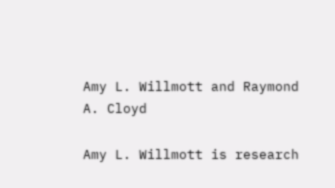Amy L. Willmott and Raymond A. Cloyd

Amy L. Willmott is research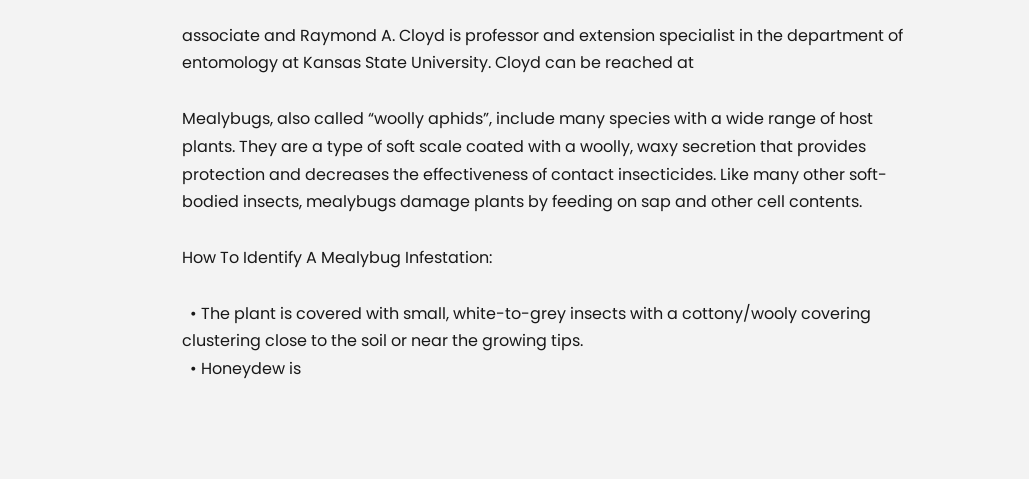associate and Raymond A. Cloyd is professor and extension specialist in the department of entomology at Kansas State University. Cloyd can be reached at

Mealybugs, also called “woolly aphids”, include many species with a wide range of host plants. They are a type of soft scale coated with a woolly, waxy secretion that provides protection and decreases the effectiveness of contact insecticides. Like many other soft-bodied insects, mealybugs damage plants by feeding on sap and other cell contents.

How To Identify A Mealybug Infestation:

  • The plant is covered with small, white-to-grey insects with a cottony/wooly covering clustering close to the soil or near the growing tips.
  • Honeydew is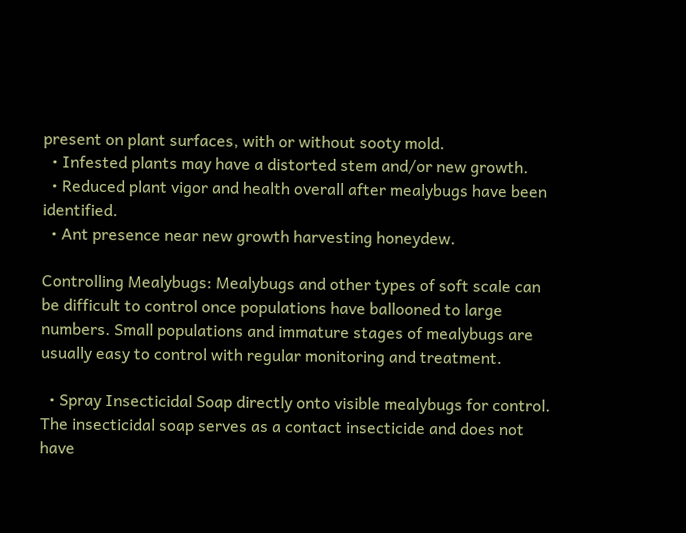present on plant surfaces, with or without sooty mold.
  • Infested plants may have a distorted stem and/or new growth.
  • Reduced plant vigor and health overall after mealybugs have been identified.
  • Ant presence near new growth harvesting honeydew.

Controlling Mealybugs: Mealybugs and other types of soft scale can be difficult to control once populations have ballooned to large numbers. Small populations and immature stages of mealybugs are usually easy to control with regular monitoring and treatment.

  • Spray Insecticidal Soap directly onto visible mealybugs for control. The insecticidal soap serves as a contact insecticide and does not have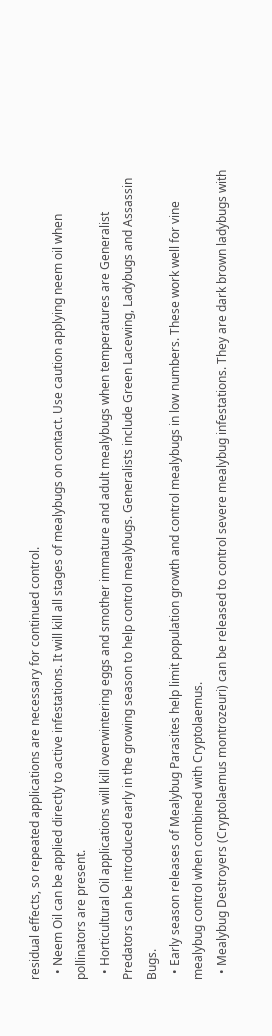residual effects, so repeated applications are necessary for continued control.
  • Neem Oil can be applied directly to active infestations. It will kill all stages of mealybugs on contact. Use caution applying neem oil when pollinators are present.
  • Horticultural Oil applications will kill overwintering eggs and smother immature and adult mealybugs when temperatures are Generalist Predators can be introduced early in the growing season to help control mealybugs. Generalists include Green Lacewing, Ladybugs and Assassin Bugs.
  • Early season releases of Mealybug Parasites help limit population growth and control mealybugs in low numbers. These work well for vine mealybug control when combined with Cryptolaemus.
  • Mealybug Destroyers (Cryptolaemus montrozeuri) can be released to control severe mealybug infestations. They are dark brown ladybugs with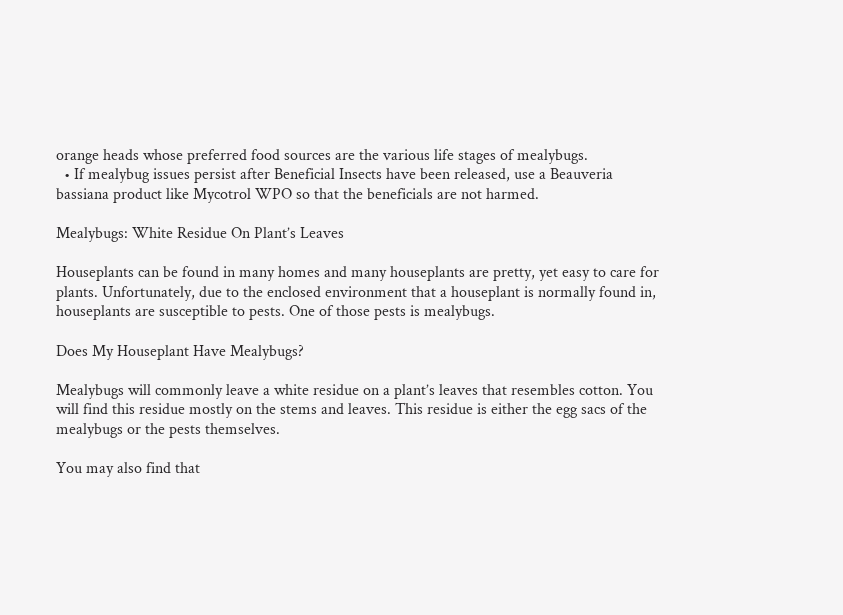orange heads whose preferred food sources are the various life stages of mealybugs.
  • If mealybug issues persist after Beneficial Insects have been released, use a Beauveria bassiana product like Mycotrol WPO so that the beneficials are not harmed.

Mealybugs: White Residue On Plant’s Leaves

Houseplants can be found in many homes and many houseplants are pretty, yet easy to care for plants. Unfortunately, due to the enclosed environment that a houseplant is normally found in, houseplants are susceptible to pests. One of those pests is mealybugs.

Does My Houseplant Have Mealybugs?

Mealybugs will commonly leave a white residue on a plant’s leaves that resembles cotton. You will find this residue mostly on the stems and leaves. This residue is either the egg sacs of the mealybugs or the pests themselves.

You may also find that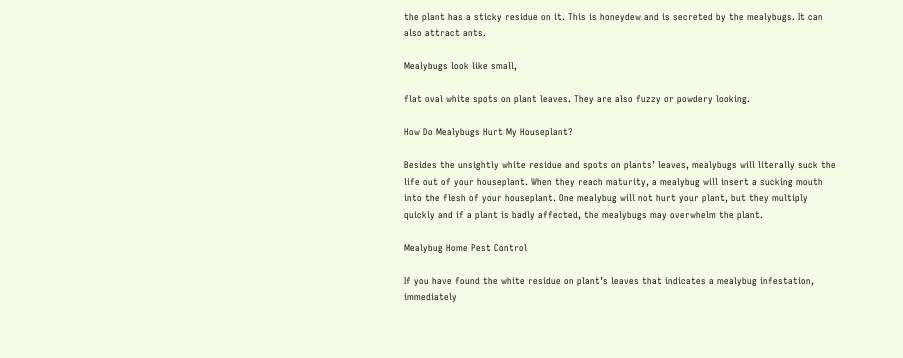the plant has a sticky residue on it. This is honeydew and is secreted by the mealybugs. It can also attract ants.

Mealybugs look like small,

flat oval white spots on plant leaves. They are also fuzzy or powdery looking.

How Do Mealybugs Hurt My Houseplant?

Besides the unsightly white residue and spots on plants’ leaves, mealybugs will literally suck the life out of your houseplant. When they reach maturity, a mealybug will insert a sucking mouth into the flesh of your houseplant. One mealybug will not hurt your plant, but they multiply quickly and if a plant is badly affected, the mealybugs may overwhelm the plant.

Mealybug Home Pest Control

If you have found the white residue on plant’s leaves that indicates a mealybug infestation, immediately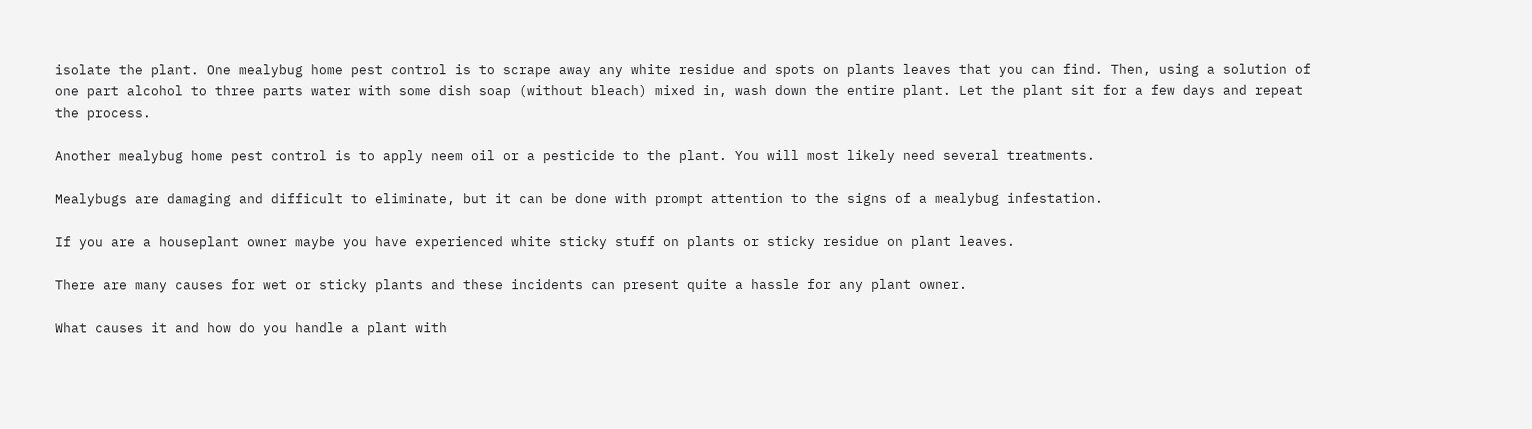isolate the plant. One mealybug home pest control is to scrape away any white residue and spots on plants leaves that you can find. Then, using a solution of one part alcohol to three parts water with some dish soap (without bleach) mixed in, wash down the entire plant. Let the plant sit for a few days and repeat the process.

Another mealybug home pest control is to apply neem oil or a pesticide to the plant. You will most likely need several treatments.

Mealybugs are damaging and difficult to eliminate, but it can be done with prompt attention to the signs of a mealybug infestation.

If you are a houseplant owner maybe you have experienced white sticky stuff on plants or sticky residue on plant leaves.

There are many causes for wet or sticky plants and these incidents can present quite a hassle for any plant owner.

What causes it and how do you handle a plant with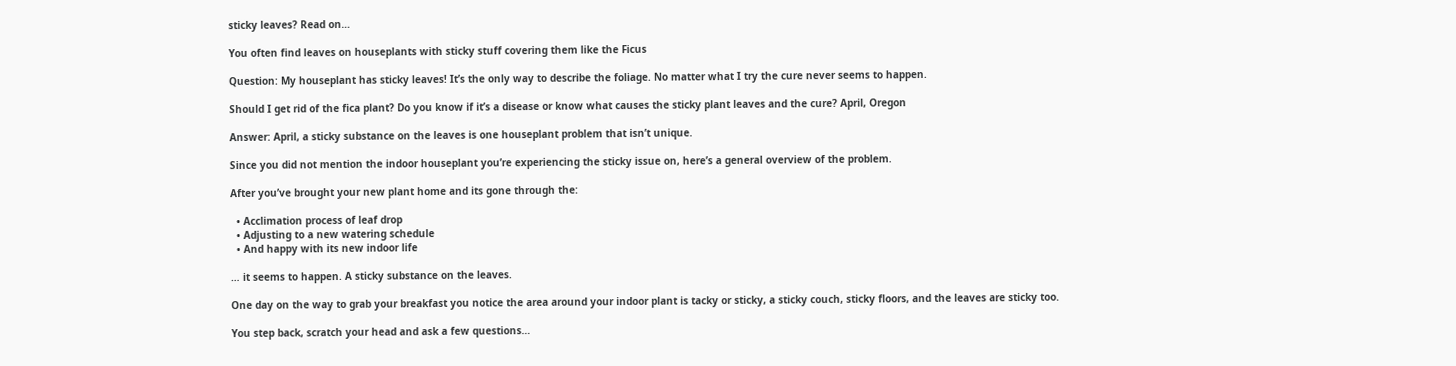sticky leaves? Read on…

You often find leaves on houseplants with sticky stuff covering them like the Ficus

Question: My houseplant has sticky leaves! It’s the only way to describe the foliage. No matter what I try the cure never seems to happen.

Should I get rid of the fica plant? Do you know if it’s a disease or know what causes the sticky plant leaves and the cure? April, Oregon

Answer: April, a sticky substance on the leaves is one houseplant problem that isn’t unique.

Since you did not mention the indoor houseplant you’re experiencing the sticky issue on, here’s a general overview of the problem.

After you’ve brought your new plant home and its gone through the:

  • Acclimation process of leaf drop
  • Adjusting to a new watering schedule
  • And happy with its new indoor life

… it seems to happen. A sticky substance on the leaves.

One day on the way to grab your breakfast you notice the area around your indoor plant is tacky or sticky, a sticky couch, sticky floors, and the leaves are sticky too.

You step back, scratch your head and ask a few questions…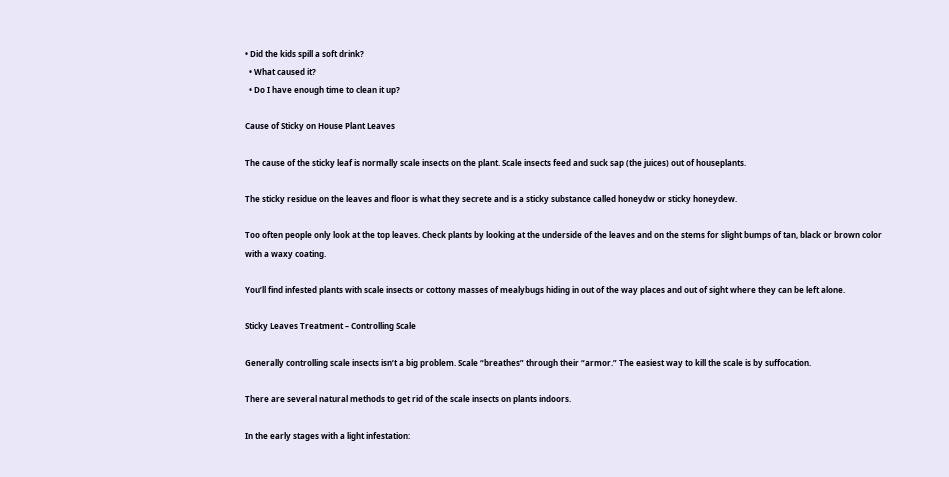• Did the kids spill a soft drink?
  • What caused it?
  • Do I have enough time to clean it up?

Cause of Sticky on House Plant Leaves

The cause of the sticky leaf is normally scale insects on the plant. Scale insects feed and suck sap (the juices) out of houseplants.

The sticky residue on the leaves and floor is what they secrete and is a sticky substance called honeydw or sticky honeydew.

Too often people only look at the top leaves. Check plants by looking at the underside of the leaves and on the stems for slight bumps of tan, black or brown color with a waxy coating.

You’ll find infested plants with scale insects or cottony masses of mealybugs hiding in out of the way places and out of sight where they can be left alone.

Sticky Leaves Treatment – Controlling Scale

Generally controlling scale insects isn’t a big problem. Scale “breathes” through their “armor.” The easiest way to kill the scale is by suffocation.

There are several natural methods to get rid of the scale insects on plants indoors.

In the early stages with a light infestation: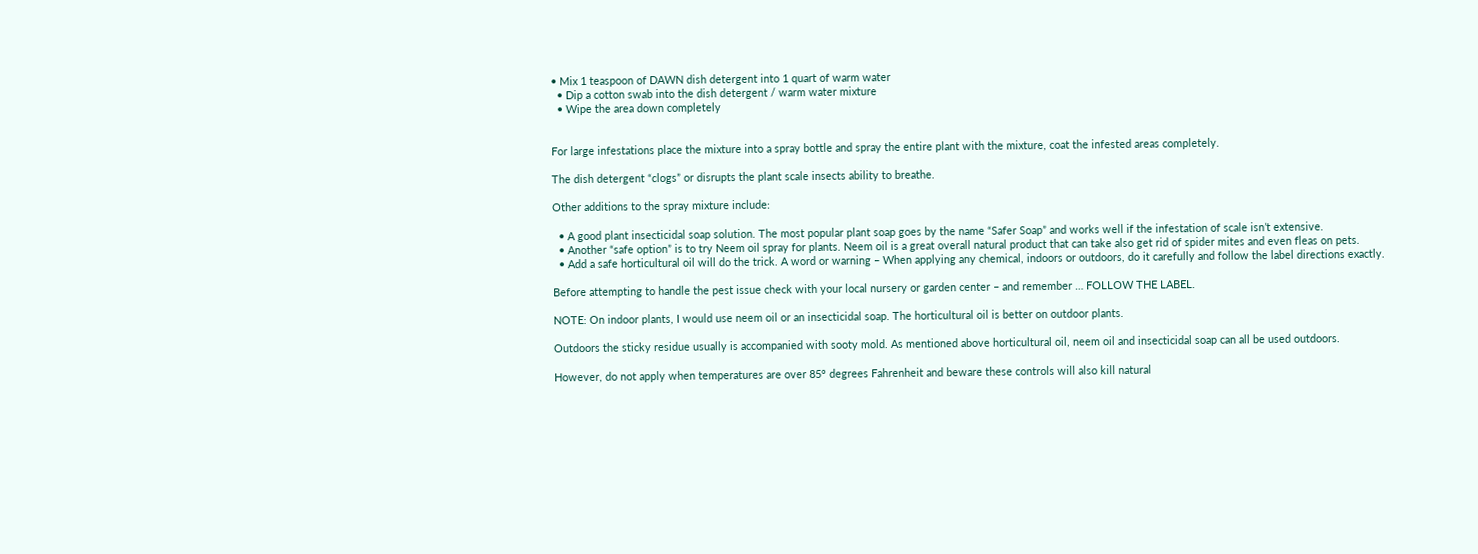• Mix 1 teaspoon of DAWN dish detergent into 1 quart of warm water
  • Dip a cotton swab into the dish detergent / warm water mixture
  • Wipe the area down completely


For large infestations place the mixture into a spray bottle and spray the entire plant with the mixture, coat the infested areas completely.

The dish detergent “clogs” or disrupts the plant scale insects ability to breathe.

Other additions to the spray mixture include:

  • A good plant insecticidal soap solution. The most popular plant soap goes by the name “Safer Soap” and works well if the infestation of scale isn’t extensive.
  • Another “safe option” is to try Neem oil spray for plants. Neem oil is a great overall natural product that can take also get rid of spider mites and even fleas on pets.
  • Add a safe horticultural oil will do the trick. A word or warning – When applying any chemical, indoors or outdoors, do it carefully and follow the label directions exactly.

Before attempting to handle the pest issue check with your local nursery or garden center – and remember … FOLLOW THE LABEL.

NOTE: On indoor plants, I would use neem oil or an insecticidal soap. The horticultural oil is better on outdoor plants.

Outdoors the sticky residue usually is accompanied with sooty mold. As mentioned above horticultural oil, neem oil and insecticidal soap can all be used outdoors.

However, do not apply when temperatures are over 85° degrees Fahrenheit and beware these controls will also kill natural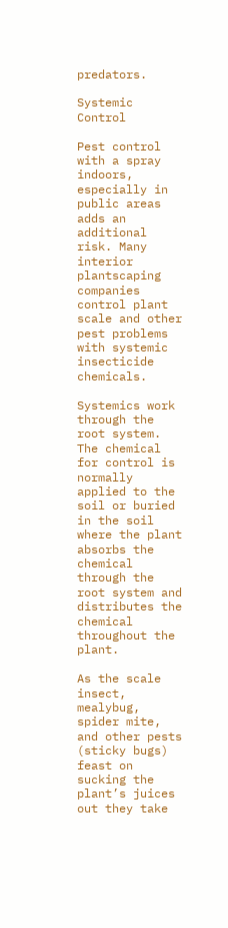predators.

Systemic Control

Pest control with a spray indoors, especially in public areas adds an additional risk. Many interior plantscaping companies control plant scale and other pest problems with systemic insecticide chemicals.

Systemics work through the root system. The chemical for control is normally applied to the soil or buried in the soil where the plant absorbs the chemical through the root system and distributes the chemical throughout the plant.

As the scale insect, mealybug, spider mite, and other pests (sticky bugs) feast on sucking the plant’s juices out they take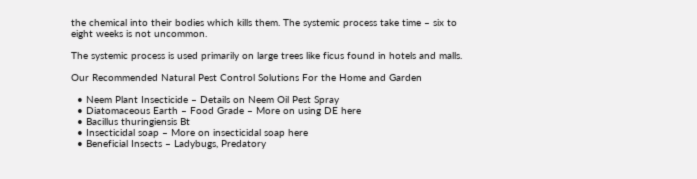the chemical into their bodies which kills them. The systemic process take time – six to eight weeks is not uncommon.

The systemic process is used primarily on large trees like ficus found in hotels and malls.

Our Recommended Natural Pest Control Solutions For the Home and Garden

  • Neem Plant Insecticide – Details on Neem Oil Pest Spray
  • Diatomaceous Earth – Food Grade – More on using DE here
  • Bacillus thuringiensis Bt
  • Insecticidal soap – More on insecticidal soap here
  • Beneficial Insects – Ladybugs, Predatory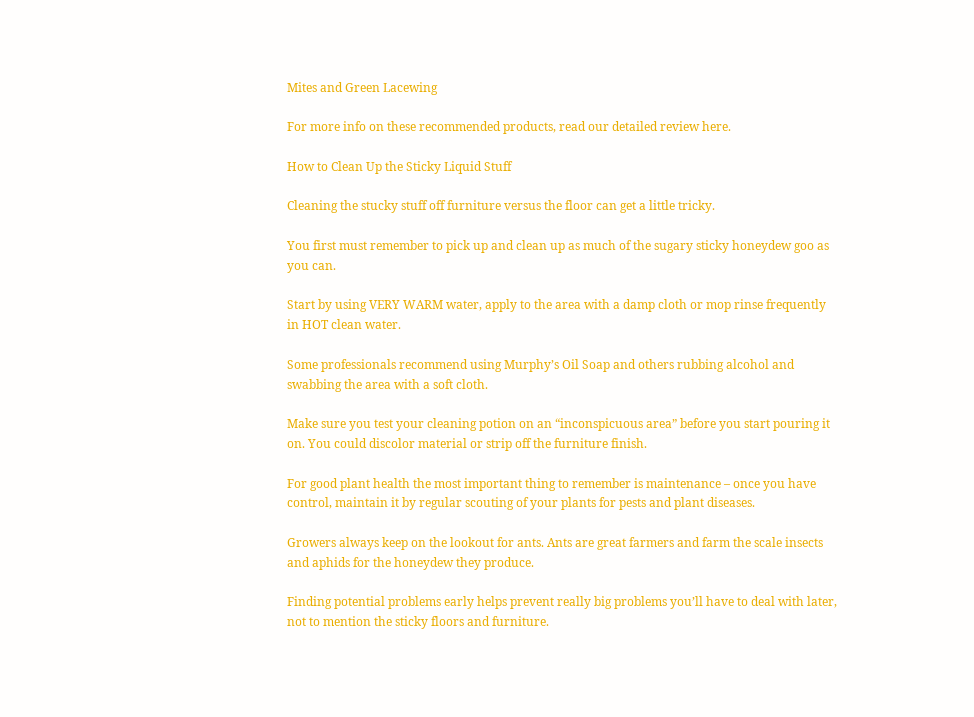Mites and Green Lacewing

For more info on these recommended products, read our detailed review here.

How to Clean Up the Sticky Liquid Stuff

Cleaning the stucky stuff off furniture versus the floor can get a little tricky.

You first must remember to pick up and clean up as much of the sugary sticky honeydew goo as you can.

Start by using VERY WARM water, apply to the area with a damp cloth or mop rinse frequently in HOT clean water.

Some professionals recommend using Murphy’s Oil Soap and others rubbing alcohol and swabbing the area with a soft cloth.

Make sure you test your cleaning potion on an “inconspicuous area” before you start pouring it on. You could discolor material or strip off the furniture finish.

For good plant health the most important thing to remember is maintenance – once you have control, maintain it by regular scouting of your plants for pests and plant diseases.

Growers always keep on the lookout for ants. Ants are great farmers and farm the scale insects and aphids for the honeydew they produce.

Finding potential problems early helps prevent really big problems you’ll have to deal with later, not to mention the sticky floors and furniture.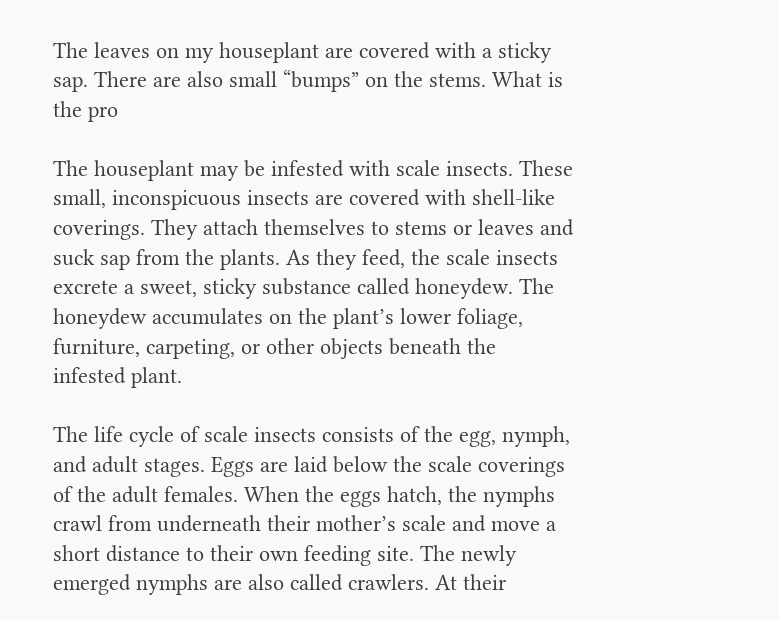The leaves on my houseplant are covered with a sticky sap. There are also small “bumps” on the stems. What is the pro

The houseplant may be infested with scale insects. These small, inconspicuous insects are covered with shell-like coverings. They attach themselves to stems or leaves and suck sap from the plants. As they feed, the scale insects excrete a sweet, sticky substance called honeydew. The honeydew accumulates on the plant’s lower foliage, furniture, carpeting, or other objects beneath the infested plant.

The life cycle of scale insects consists of the egg, nymph, and adult stages. Eggs are laid below the scale coverings of the adult females. When the eggs hatch, the nymphs crawl from underneath their mother’s scale and move a short distance to their own feeding site. The newly emerged nymphs are also called crawlers. At their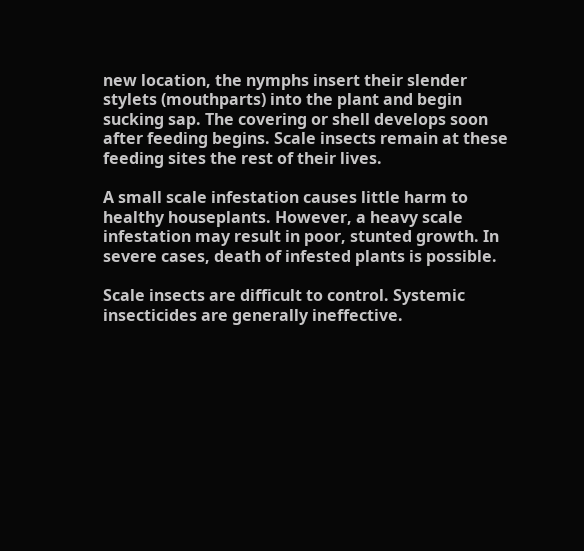new location, the nymphs insert their slender stylets (mouthparts) into the plant and begin sucking sap. The covering or shell develops soon after feeding begins. Scale insects remain at these feeding sites the rest of their lives.

A small scale infestation causes little harm to healthy houseplants. However, a heavy scale infestation may result in poor, stunted growth. In severe cases, death of infested plants is possible.

Scale insects are difficult to control. Systemic insecticides are generally ineffective.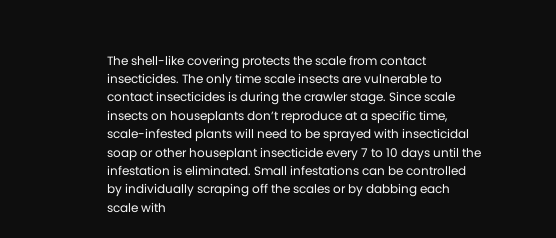The shell-like covering protects the scale from contact insecticides. The only time scale insects are vulnerable to contact insecticides is during the crawler stage. Since scale insects on houseplants don’t reproduce at a specific time, scale-infested plants will need to be sprayed with insecticidal soap or other houseplant insecticide every 7 to 10 days until the infestation is eliminated. Small infestations can be controlled by individually scraping off the scales or by dabbing each scale with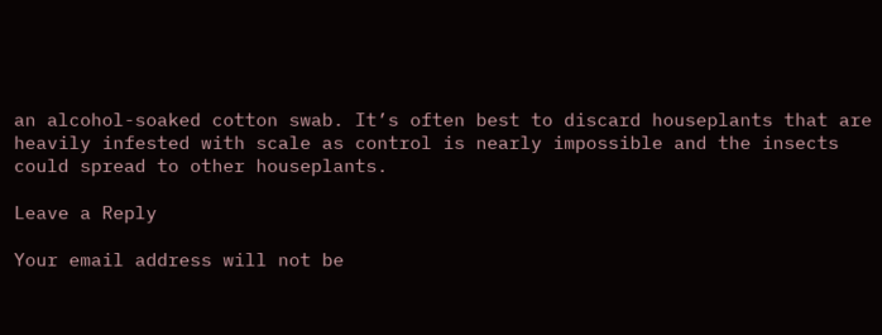an alcohol-soaked cotton swab. It’s often best to discard houseplants that are heavily infested with scale as control is nearly impossible and the insects could spread to other houseplants.

Leave a Reply

Your email address will not be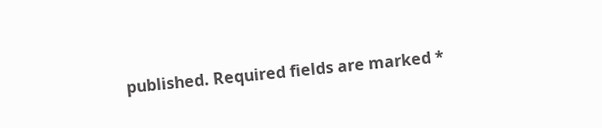published. Required fields are marked *